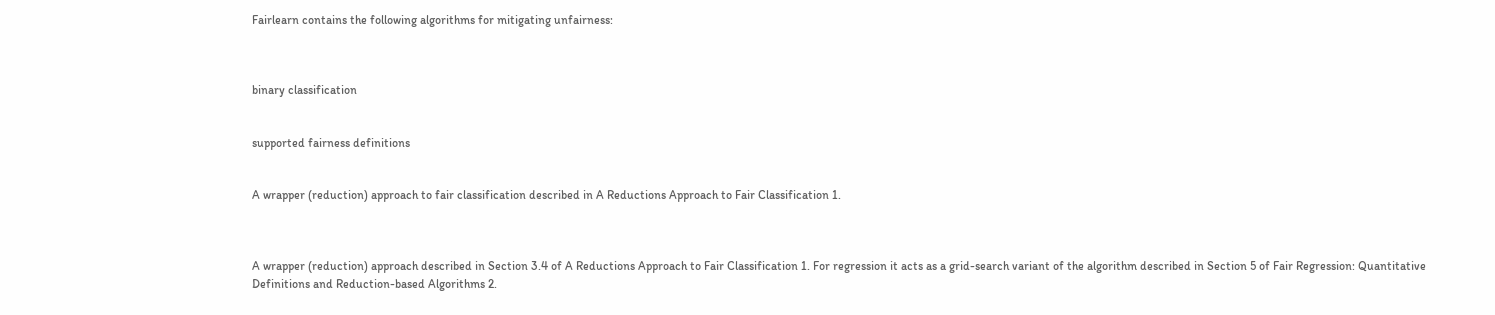Fairlearn contains the following algorithms for mitigating unfairness:



binary classification


supported fairness definitions


A wrapper (reduction) approach to fair classification described in A Reductions Approach to Fair Classification 1.



A wrapper (reduction) approach described in Section 3.4 of A Reductions Approach to Fair Classification 1. For regression it acts as a grid-search variant of the algorithm described in Section 5 of Fair Regression: Quantitative Definitions and Reduction-based Algorithms 2.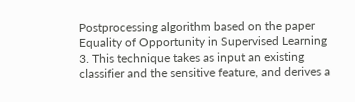Postprocessing algorithm based on the paper Equality of Opportunity in Supervised Learning 3. This technique takes as input an existing classifier and the sensitive feature, and derives a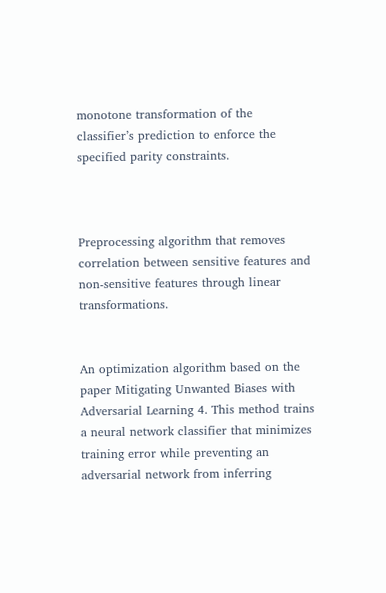monotone transformation of the classifier’s prediction to enforce the specified parity constraints.



Preprocessing algorithm that removes correlation between sensitive features and non-sensitive features through linear transformations.


An optimization algorithm based on the paper Mitigating Unwanted Biases with Adversarial Learning 4. This method trains a neural network classifier that minimizes training error while preventing an adversarial network from inferring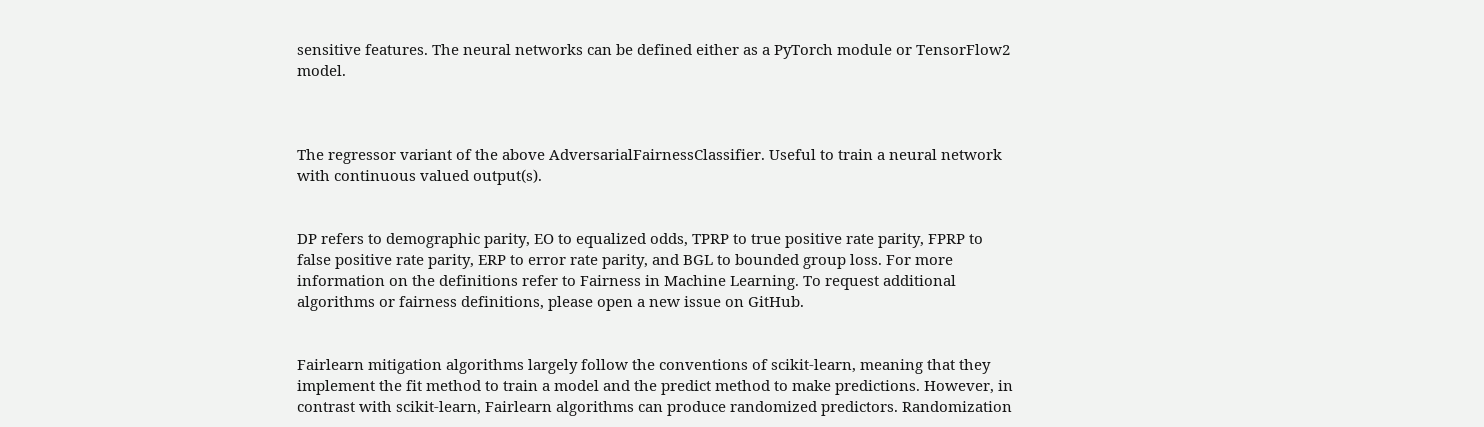sensitive features. The neural networks can be defined either as a PyTorch module or TensorFlow2 model.



The regressor variant of the above AdversarialFairnessClassifier. Useful to train a neural network with continuous valued output(s).


DP refers to demographic parity, EO to equalized odds, TPRP to true positive rate parity, FPRP to false positive rate parity, ERP to error rate parity, and BGL to bounded group loss. For more information on the definitions refer to Fairness in Machine Learning. To request additional algorithms or fairness definitions, please open a new issue on GitHub.


Fairlearn mitigation algorithms largely follow the conventions of scikit-learn, meaning that they implement the fit method to train a model and the predict method to make predictions. However, in contrast with scikit-learn, Fairlearn algorithms can produce randomized predictors. Randomization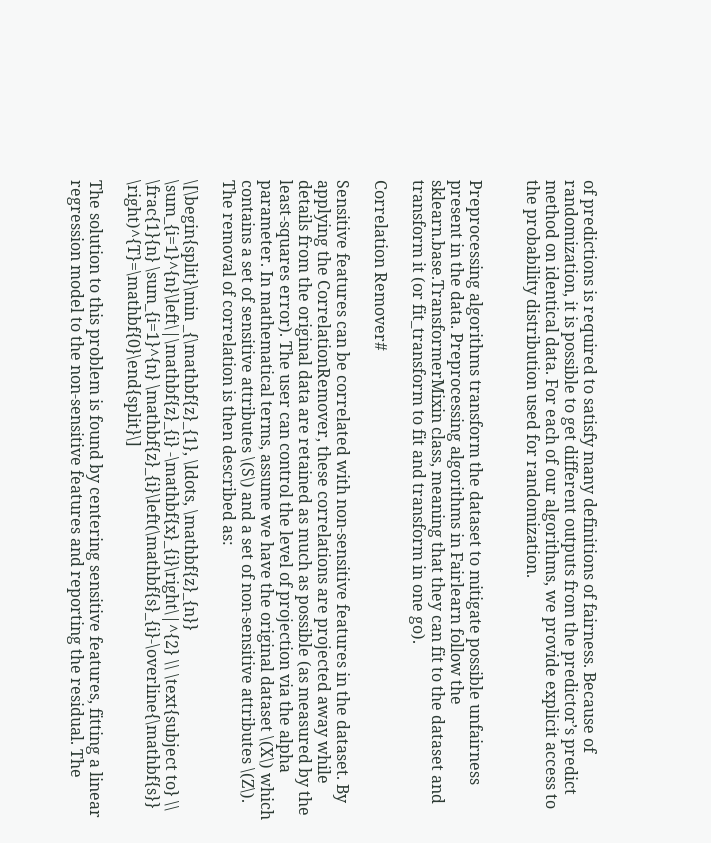of predictions is required to satisfy many definitions of fairness. Because of randomization, it is possible to get different outputs from the predictor’s predict method on identical data. For each of our algorithms, we provide explicit access to the probability distribution used for randomization.


Preprocessing algorithms transform the dataset to mitigate possible unfairness present in the data. Preprocessing algorithms in Fairlearn follow the sklearn.base.TransformerMixin class, meaning that they can fit to the dataset and transform it (or fit_transform to fit and transform in one go).

Correlation Remover#

Sensitive features can be correlated with non-sensitive features in the dataset. By applying the CorrelationRemover, these correlations are projected away while details from the original data are retained as much as possible (as measured by the least-squares error). The user can control the level of projection via the alpha parameter. In mathematical terms, assume we have the original dataset \(X\) which contains a set of sensitive attributes \(S\) and a set of non-sensitive attributes \(Z\). The removal of correlation is then described as:

\[\begin{split}\min _{\mathbf{z}_{1}, \ldots, \mathbf{z}_{n}} \sum_{i=1}^{n}\left\|\mathbf{z}_{i} -\mathbf{x}_{i}\right\|^{2} \\ \text{subject to} \\ \frac{1}{n} \sum_{i=1}^{n} \mathbf{z}_{i}\left(\mathbf{s}_{i}-\overline{\mathbf{s}} \right)^{T}=\mathbf{0}\end{split}\]

The solution to this problem is found by centering sensitive features, fitting a linear regression model to the non-sensitive features and reporting the residual. The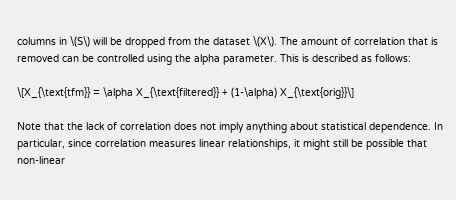columns in \(S\) will be dropped from the dataset \(X\). The amount of correlation that is removed can be controlled using the alpha parameter. This is described as follows:

\[X_{\text{tfm}} = \alpha X_{\text{filtered}} + (1-\alpha) X_{\text{orig}}\]

Note that the lack of correlation does not imply anything about statistical dependence. In particular, since correlation measures linear relationships, it might still be possible that non-linear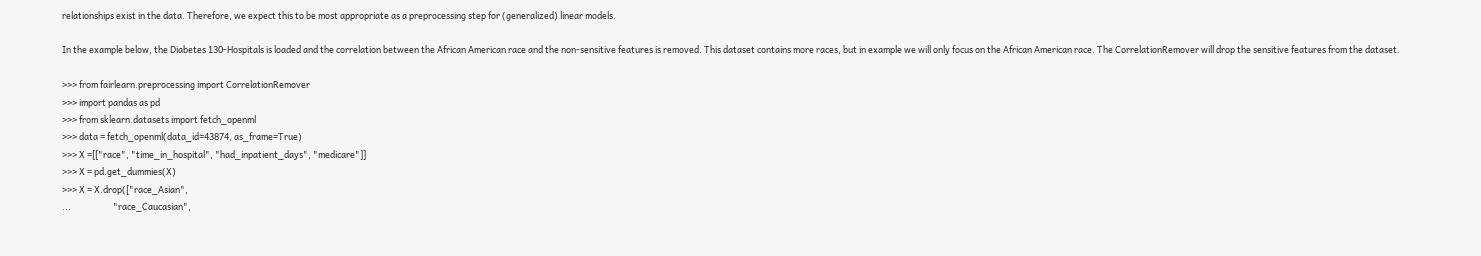relationships exist in the data. Therefore, we expect this to be most appropriate as a preprocessing step for (generalized) linear models.

In the example below, the Diabetes 130-Hospitals is loaded and the correlation between the African American race and the non-sensitive features is removed. This dataset contains more races, but in example we will only focus on the African American race. The CorrelationRemover will drop the sensitive features from the dataset.

>>> from fairlearn.preprocessing import CorrelationRemover
>>> import pandas as pd
>>> from sklearn.datasets import fetch_openml
>>> data = fetch_openml(data_id=43874, as_frame=True)
>>> X =[["race", "time_in_hospital", "had_inpatient_days", "medicare"]]
>>> X = pd.get_dummies(X)
>>> X = X.drop(["race_Asian",
...                     "race_Caucasian",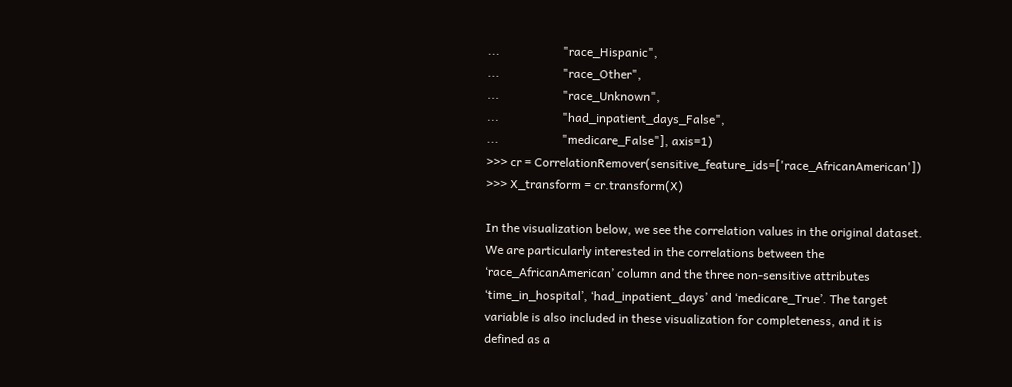...                     "race_Hispanic",
...                     "race_Other",
...                     "race_Unknown",
...                     "had_inpatient_days_False",
...                     "medicare_False"], axis=1)
>>> cr = CorrelationRemover(sensitive_feature_ids=['race_AfricanAmerican'])
>>> X_transform = cr.transform(X)

In the visualization below, we see the correlation values in the original dataset. We are particularly interested in the correlations between the ‘race_AfricanAmerican’ column and the three non-sensitive attributes ‘time_in_hospital’, ‘had_inpatient_days’ and ‘medicare_True’. The target variable is also included in these visualization for completeness, and it is defined as a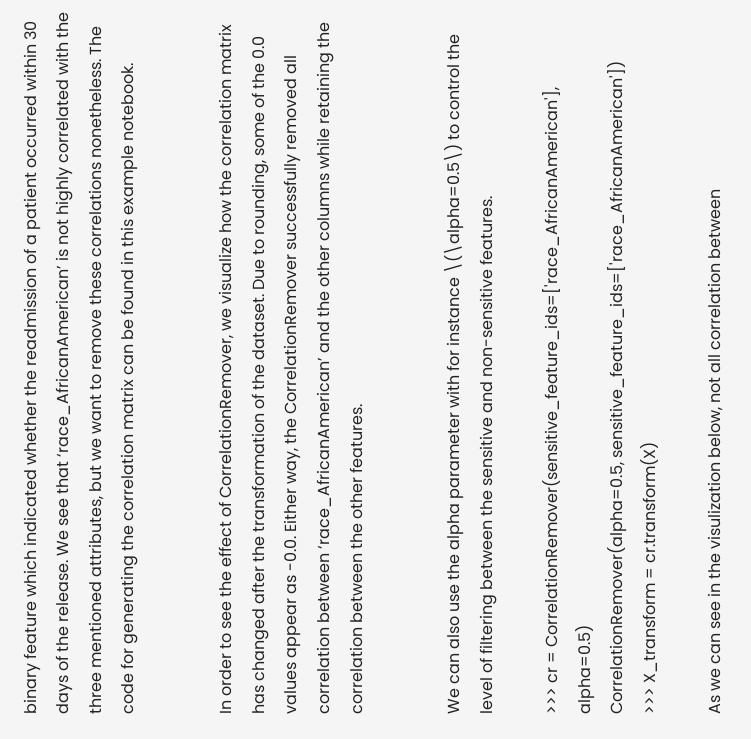binary feature which indicated whether the readmission of a patient occurred within 30 days of the release. We see that ‘race_AfricanAmerican’ is not highly correlated with the three mentioned attributes, but we want to remove these correlations nonetheless. The code for generating the correlation matrix can be found in this example notebook.


In order to see the effect of CorrelationRemover, we visualize how the correlation matrix has changed after the transformation of the dataset. Due to rounding, some of the 0.0 values appear as -0.0. Either way, the CorrelationRemover successfully removed all correlation between ‘race_AfricanAmerican’ and the other columns while retaining the correlation between the other features.


We can also use the alpha parameter with for instance \(\alpha=0.5\) to control the level of filtering between the sensitive and non-sensitive features.

>>> cr = CorrelationRemover(sensitive_feature_ids=['race_AfricanAmerican'], alpha=0.5)
CorrelationRemover(alpha=0.5, sensitive_feature_ids=['race_AfricanAmerican'])
>>> X_transform = cr.transform(X)

As we can see in the visulization below, not all correlation between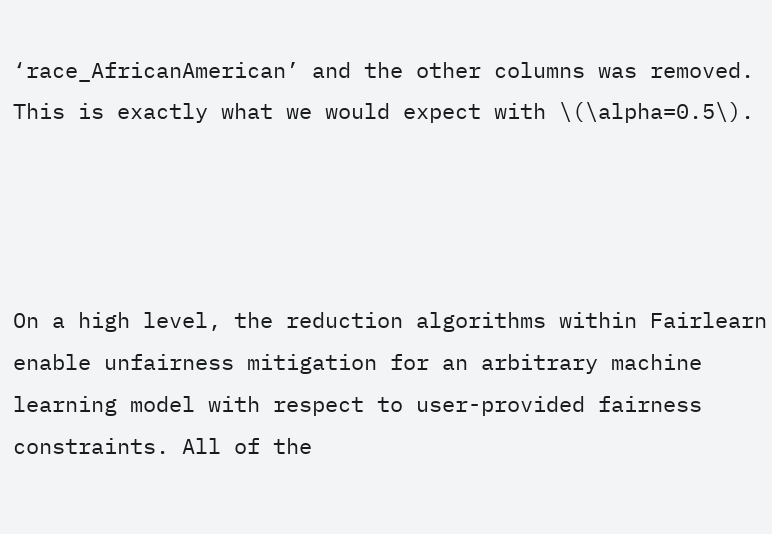‘race_AfricanAmerican’ and the other columns was removed. This is exactly what we would expect with \(\alpha=0.5\).




On a high level, the reduction algorithms within Fairlearn enable unfairness mitigation for an arbitrary machine learning model with respect to user-provided fairness constraints. All of the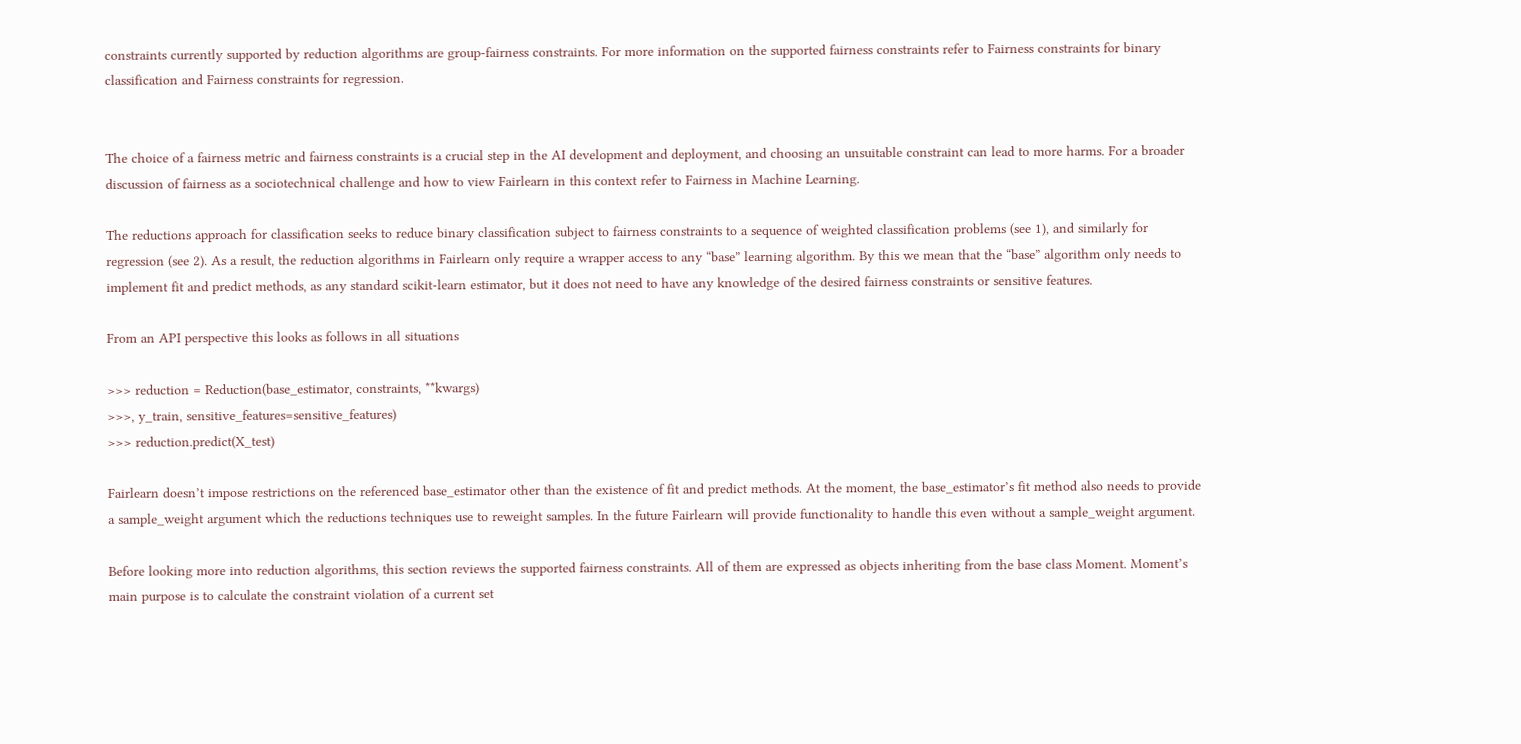constraints currently supported by reduction algorithms are group-fairness constraints. For more information on the supported fairness constraints refer to Fairness constraints for binary classification and Fairness constraints for regression.


The choice of a fairness metric and fairness constraints is a crucial step in the AI development and deployment, and choosing an unsuitable constraint can lead to more harms. For a broader discussion of fairness as a sociotechnical challenge and how to view Fairlearn in this context refer to Fairness in Machine Learning.

The reductions approach for classification seeks to reduce binary classification subject to fairness constraints to a sequence of weighted classification problems (see 1), and similarly for regression (see 2). As a result, the reduction algorithms in Fairlearn only require a wrapper access to any “base” learning algorithm. By this we mean that the “base” algorithm only needs to implement fit and predict methods, as any standard scikit-learn estimator, but it does not need to have any knowledge of the desired fairness constraints or sensitive features.

From an API perspective this looks as follows in all situations

>>> reduction = Reduction(base_estimator, constraints, **kwargs)
>>>, y_train, sensitive_features=sensitive_features)
>>> reduction.predict(X_test)

Fairlearn doesn’t impose restrictions on the referenced base_estimator other than the existence of fit and predict methods. At the moment, the base_estimator’s fit method also needs to provide a sample_weight argument which the reductions techniques use to reweight samples. In the future Fairlearn will provide functionality to handle this even without a sample_weight argument.

Before looking more into reduction algorithms, this section reviews the supported fairness constraints. All of them are expressed as objects inheriting from the base class Moment. Moment’s main purpose is to calculate the constraint violation of a current set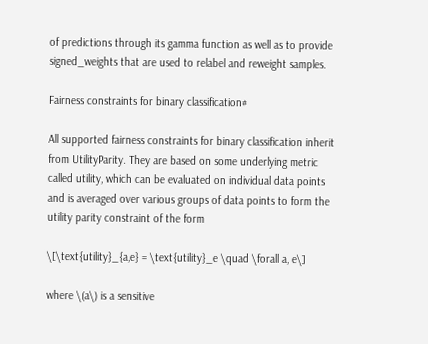of predictions through its gamma function as well as to provide signed_weights that are used to relabel and reweight samples.

Fairness constraints for binary classification#

All supported fairness constraints for binary classification inherit from UtilityParity. They are based on some underlying metric called utility, which can be evaluated on individual data points and is averaged over various groups of data points to form the utility parity constraint of the form

\[\text{utility}_{a,e} = \text{utility}_e \quad \forall a, e\]

where \(a\) is a sensitive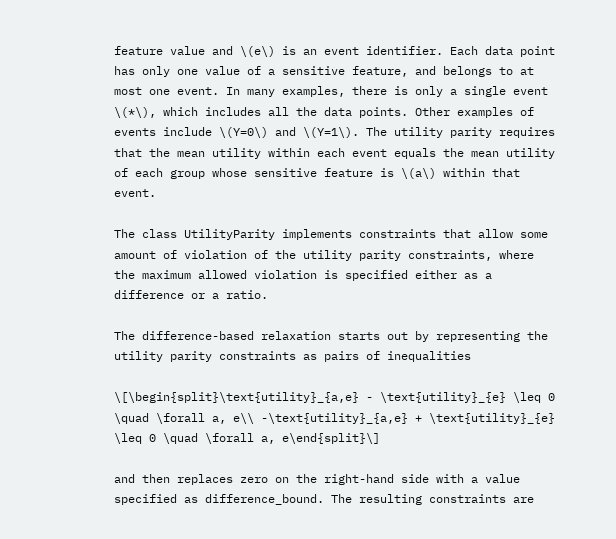feature value and \(e\) is an event identifier. Each data point has only one value of a sensitive feature, and belongs to at most one event. In many examples, there is only a single event \(*\), which includes all the data points. Other examples of events include \(Y=0\) and \(Y=1\). The utility parity requires that the mean utility within each event equals the mean utility of each group whose sensitive feature is \(a\) within that event.

The class UtilityParity implements constraints that allow some amount of violation of the utility parity constraints, where the maximum allowed violation is specified either as a difference or a ratio.

The difference-based relaxation starts out by representing the utility parity constraints as pairs of inequalities

\[\begin{split}\text{utility}_{a,e} - \text{utility}_{e} \leq 0 \quad \forall a, e\\ -\text{utility}_{a,e} + \text{utility}_{e} \leq 0 \quad \forall a, e\end{split}\]

and then replaces zero on the right-hand side with a value specified as difference_bound. The resulting constraints are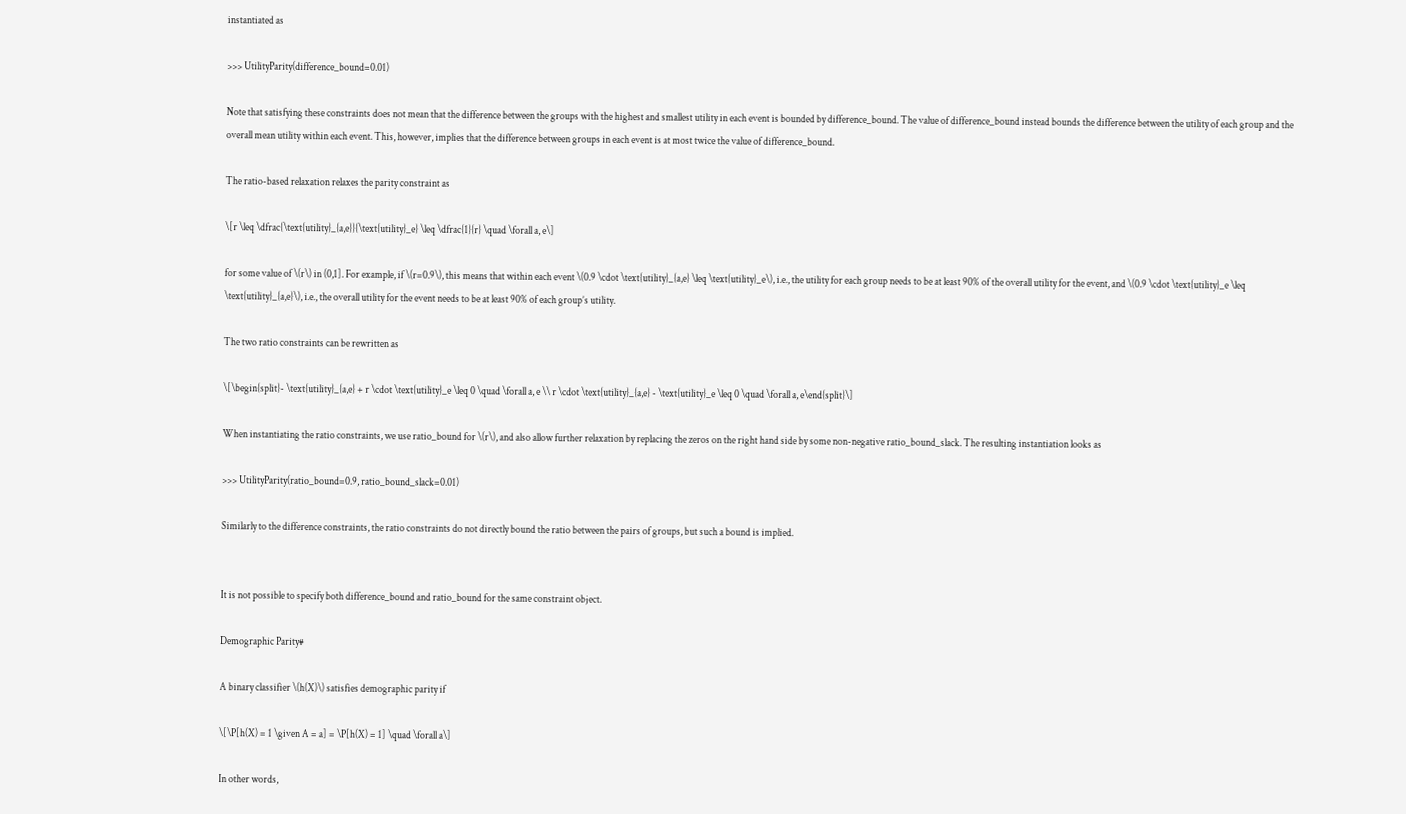instantiated as

>>> UtilityParity(difference_bound=0.01)

Note that satisfying these constraints does not mean that the difference between the groups with the highest and smallest utility in each event is bounded by difference_bound. The value of difference_bound instead bounds the difference between the utility of each group and the overall mean utility within each event. This, however, implies that the difference between groups in each event is at most twice the value of difference_bound.

The ratio-based relaxation relaxes the parity constraint as

\[r \leq \dfrac{\text{utility}_{a,e}}{\text{utility}_e} \leq \dfrac{1}{r} \quad \forall a, e\]

for some value of \(r\) in (0,1]. For example, if \(r=0.9\), this means that within each event \(0.9 \cdot \text{utility}_{a,e} \leq \text{utility}_e\), i.e., the utility for each group needs to be at least 90% of the overall utility for the event, and \(0.9 \cdot \text{utility}_e \leq \text{utility}_{a,e}\), i.e., the overall utility for the event needs to be at least 90% of each group’s utility.

The two ratio constraints can be rewritten as

\[\begin{split}- \text{utility}_{a,e} + r \cdot \text{utility}_e \leq 0 \quad \forall a, e \\ r \cdot \text{utility}_{a,e} - \text{utility}_e \leq 0 \quad \forall a, e\end{split}\]

When instantiating the ratio constraints, we use ratio_bound for \(r\), and also allow further relaxation by replacing the zeros on the right hand side by some non-negative ratio_bound_slack. The resulting instantiation looks as

>>> UtilityParity(ratio_bound=0.9, ratio_bound_slack=0.01)

Similarly to the difference constraints, the ratio constraints do not directly bound the ratio between the pairs of groups, but such a bound is implied.


It is not possible to specify both difference_bound and ratio_bound for the same constraint object.

Demographic Parity#

A binary classifier \(h(X)\) satisfies demographic parity if

\[\P[h(X) = 1 \given A = a] = \P[h(X) = 1] \quad \forall a\]

In other words,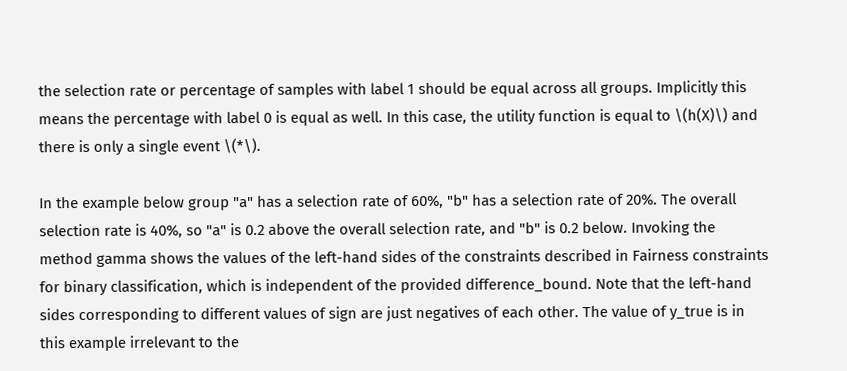the selection rate or percentage of samples with label 1 should be equal across all groups. Implicitly this means the percentage with label 0 is equal as well. In this case, the utility function is equal to \(h(X)\) and there is only a single event \(*\).

In the example below group "a" has a selection rate of 60%, "b" has a selection rate of 20%. The overall selection rate is 40%, so "a" is 0.2 above the overall selection rate, and "b" is 0.2 below. Invoking the method gamma shows the values of the left-hand sides of the constraints described in Fairness constraints for binary classification, which is independent of the provided difference_bound. Note that the left-hand sides corresponding to different values of sign are just negatives of each other. The value of y_true is in this example irrelevant to the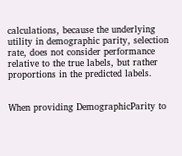calculations, because the underlying utility in demographic parity, selection rate, does not consider performance relative to the true labels, but rather proportions in the predicted labels.


When providing DemographicParity to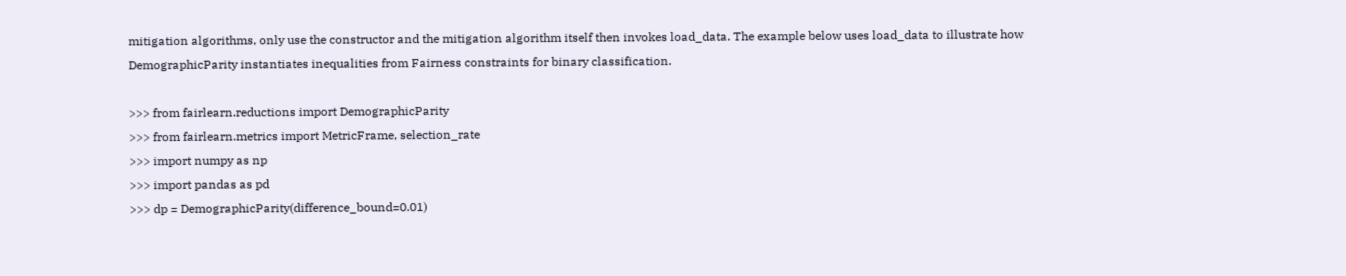mitigation algorithms, only use the constructor and the mitigation algorithm itself then invokes load_data. The example below uses load_data to illustrate how DemographicParity instantiates inequalities from Fairness constraints for binary classification.

>>> from fairlearn.reductions import DemographicParity
>>> from fairlearn.metrics import MetricFrame, selection_rate
>>> import numpy as np
>>> import pandas as pd
>>> dp = DemographicParity(difference_bound=0.01)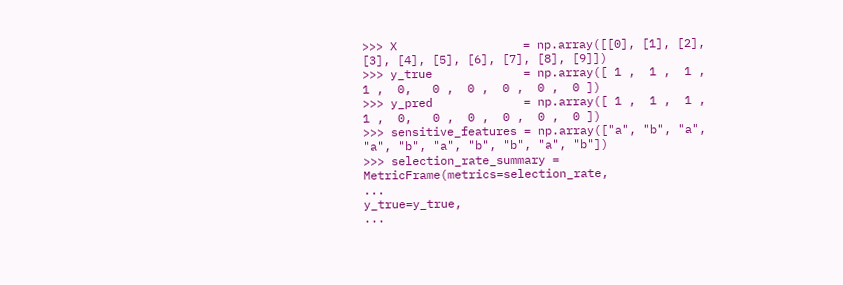>>> X                  = np.array([[0], [1], [2], [3], [4], [5], [6], [7], [8], [9]])
>>> y_true             = np.array([ 1 ,  1 ,  1 ,  1 ,  0,   0 ,  0 ,  0 ,  0 ,  0 ])
>>> y_pred             = np.array([ 1 ,  1 ,  1 ,  1 ,  0,   0 ,  0 ,  0 ,  0 ,  0 ])
>>> sensitive_features = np.array(["a", "b", "a", "a", "b", "a", "b", "b", "a", "b"])
>>> selection_rate_summary = MetricFrame(metrics=selection_rate,
...                                      y_true=y_true,
...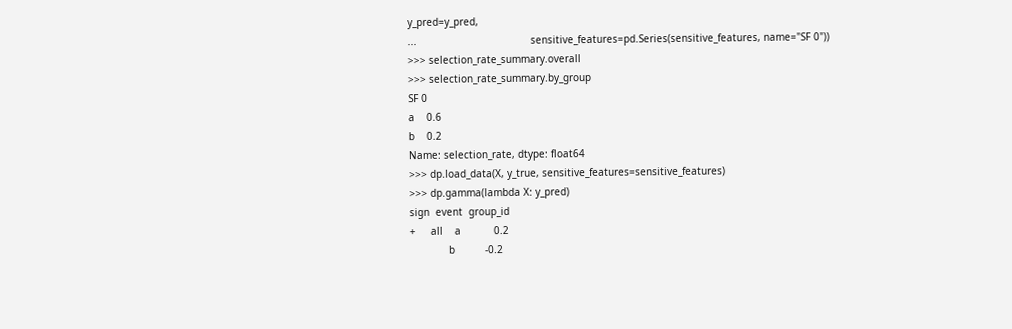y_pred=y_pred,
...                                      sensitive_features=pd.Series(sensitive_features, name="SF 0"))
>>> selection_rate_summary.overall
>>> selection_rate_summary.by_group
SF 0
a    0.6
b    0.2
Name: selection_rate, dtype: float64
>>> dp.load_data(X, y_true, sensitive_features=sensitive_features)
>>> dp.gamma(lambda X: y_pred)
sign  event  group_id
+     all    a           0.2
             b          -0.2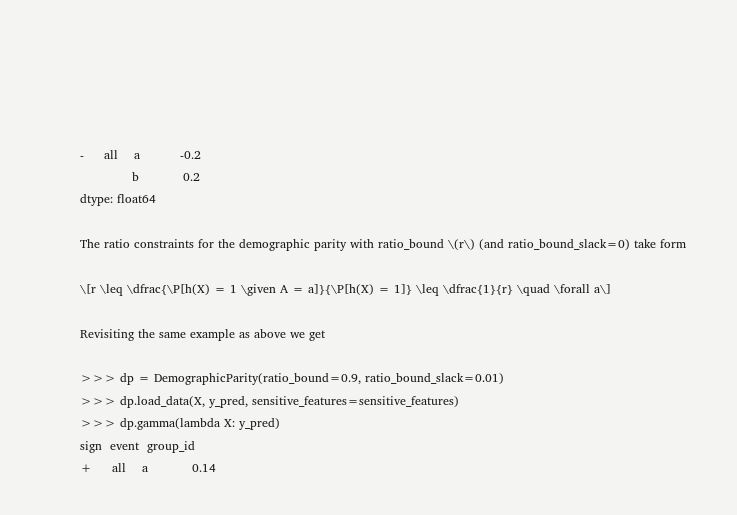-     all    a          -0.2
             b           0.2
dtype: float64

The ratio constraints for the demographic parity with ratio_bound \(r\) (and ratio_bound_slack=0) take form

\[r \leq \dfrac{\P[h(X) = 1 \given A = a]}{\P[h(X) = 1]} \leq \dfrac{1}{r} \quad \forall a\]

Revisiting the same example as above we get

>>> dp = DemographicParity(ratio_bound=0.9, ratio_bound_slack=0.01)
>>> dp.load_data(X, y_pred, sensitive_features=sensitive_features)
>>> dp.gamma(lambda X: y_pred)
sign  event  group_id
+     all    a           0.14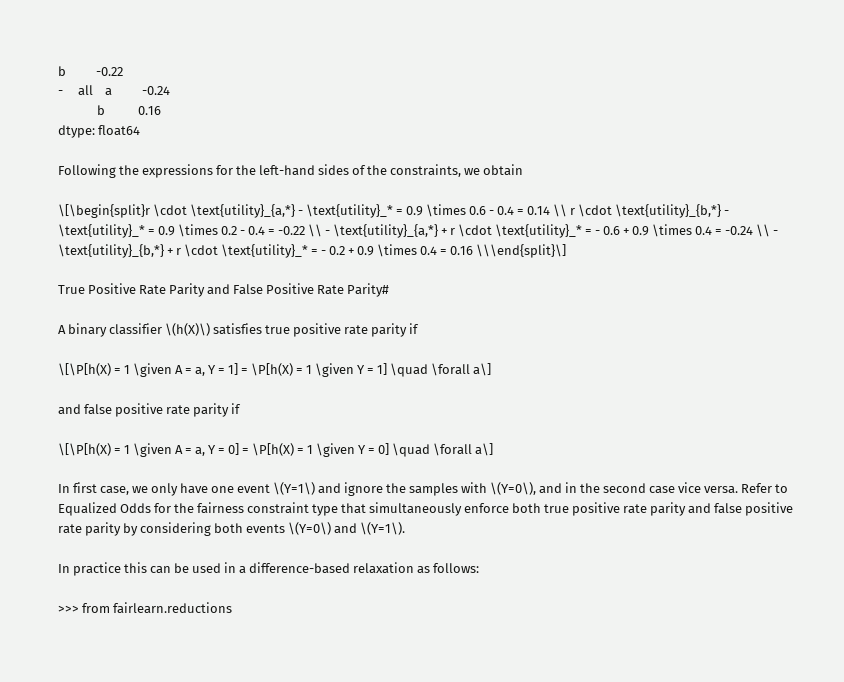b          -0.22
-     all    a          -0.24
             b           0.16
dtype: float64

Following the expressions for the left-hand sides of the constraints, we obtain

\[\begin{split}r \cdot \text{utility}_{a,*} - \text{utility}_* = 0.9 \times 0.6 - 0.4 = 0.14 \\ r \cdot \text{utility}_{b,*} - \text{utility}_* = 0.9 \times 0.2 - 0.4 = -0.22 \\ - \text{utility}_{a,*} + r \cdot \text{utility}_* = - 0.6 + 0.9 \times 0.4 = -0.24 \\ - \text{utility}_{b,*} + r \cdot \text{utility}_* = - 0.2 + 0.9 \times 0.4 = 0.16 \\\end{split}\]

True Positive Rate Parity and False Positive Rate Parity#

A binary classifier \(h(X)\) satisfies true positive rate parity if

\[\P[h(X) = 1 \given A = a, Y = 1] = \P[h(X) = 1 \given Y = 1] \quad \forall a\]

and false positive rate parity if

\[\P[h(X) = 1 \given A = a, Y = 0] = \P[h(X) = 1 \given Y = 0] \quad \forall a\]

In first case, we only have one event \(Y=1\) and ignore the samples with \(Y=0\), and in the second case vice versa. Refer to Equalized Odds for the fairness constraint type that simultaneously enforce both true positive rate parity and false positive rate parity by considering both events \(Y=0\) and \(Y=1\).

In practice this can be used in a difference-based relaxation as follows:

>>> from fairlearn.reductions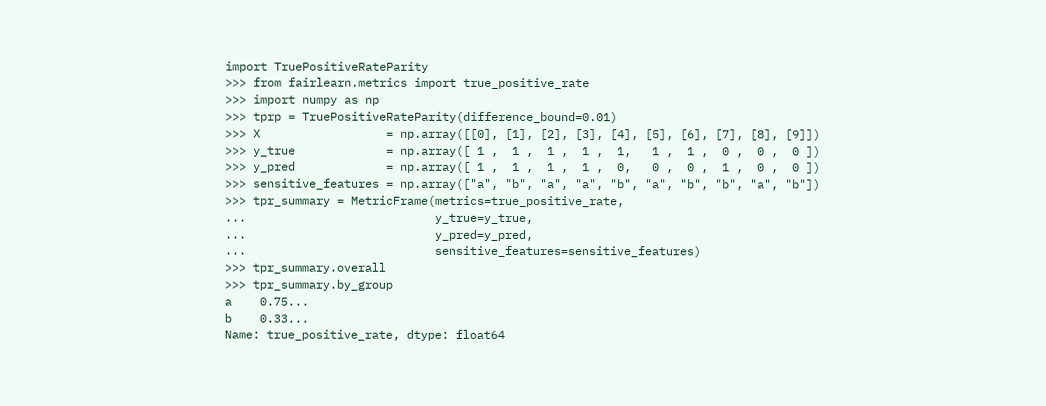import TruePositiveRateParity
>>> from fairlearn.metrics import true_positive_rate
>>> import numpy as np
>>> tprp = TruePositiveRateParity(difference_bound=0.01)
>>> X                  = np.array([[0], [1], [2], [3], [4], [5], [6], [7], [8], [9]])
>>> y_true             = np.array([ 1 ,  1 ,  1 ,  1 ,  1,   1 ,  1 ,  0 ,  0 ,  0 ])
>>> y_pred             = np.array([ 1 ,  1 ,  1 ,  1 ,  0,   0 ,  0 ,  1 ,  0 ,  0 ])
>>> sensitive_features = np.array(["a", "b", "a", "a", "b", "a", "b", "b", "a", "b"])
>>> tpr_summary = MetricFrame(metrics=true_positive_rate,
...                           y_true=y_true,
...                           y_pred=y_pred,
...                           sensitive_features=sensitive_features)
>>> tpr_summary.overall
>>> tpr_summary.by_group
a    0.75...
b    0.33...
Name: true_positive_rate, dtype: float64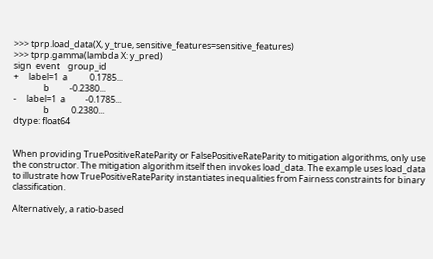>>> tprp.load_data(X, y_true, sensitive_features=sensitive_features)
>>> tprp.gamma(lambda X: y_pred)
sign  event    group_id
+     label=1  a           0.1785...
               b          -0.2380...
-     label=1  a          -0.1785...
               b           0.2380...
dtype: float64


When providing TruePositiveRateParity or FalsePositiveRateParity to mitigation algorithms, only use the constructor. The mitigation algorithm itself then invokes load_data. The example uses load_data to illustrate how TruePositiveRateParity instantiates inequalities from Fairness constraints for binary classification.

Alternatively, a ratio-based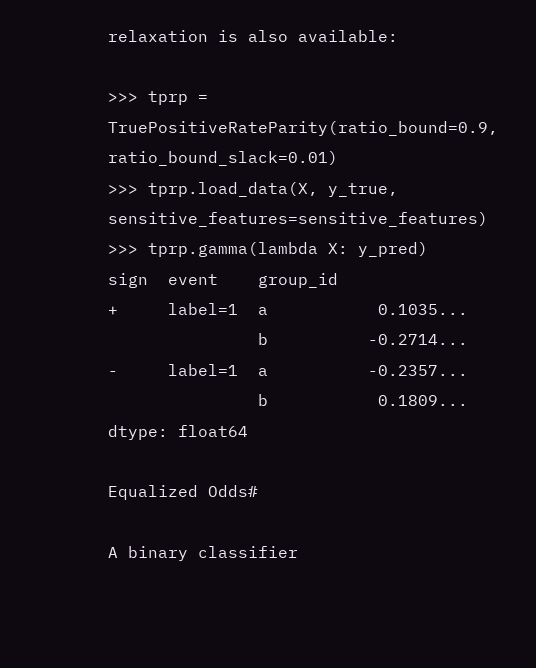relaxation is also available:

>>> tprp = TruePositiveRateParity(ratio_bound=0.9, ratio_bound_slack=0.01)
>>> tprp.load_data(X, y_true, sensitive_features=sensitive_features)
>>> tprp.gamma(lambda X: y_pred)
sign  event    group_id
+     label=1  a           0.1035...
               b          -0.2714...
-     label=1  a          -0.2357...
               b           0.1809...
dtype: float64

Equalized Odds#

A binary classifier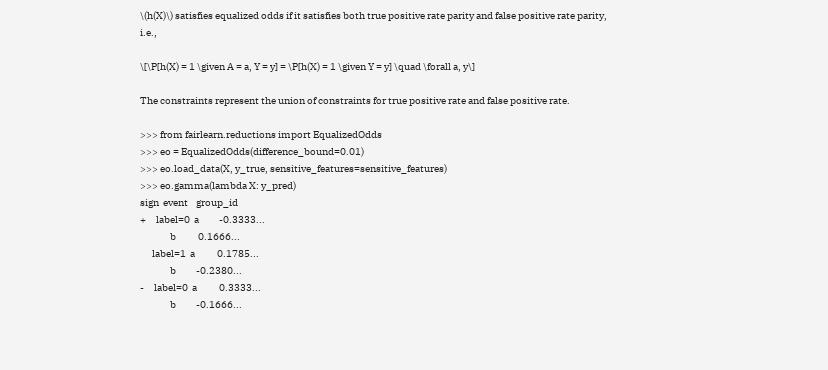\(h(X)\) satisfies equalized odds if it satisfies both true positive rate parity and false positive rate parity, i.e.,

\[\P[h(X) = 1 \given A = a, Y = y] = \P[h(X) = 1 \given Y = y] \quad \forall a, y\]

The constraints represent the union of constraints for true positive rate and false positive rate.

>>> from fairlearn.reductions import EqualizedOdds
>>> eo = EqualizedOdds(difference_bound=0.01)
>>> eo.load_data(X, y_true, sensitive_features=sensitive_features)
>>> eo.gamma(lambda X: y_pred)
sign  event    group_id
+     label=0  a          -0.3333...
               b           0.1666...
      label=1  a           0.1785...
               b          -0.2380...
-     label=0  a           0.3333...
               b          -0.1666...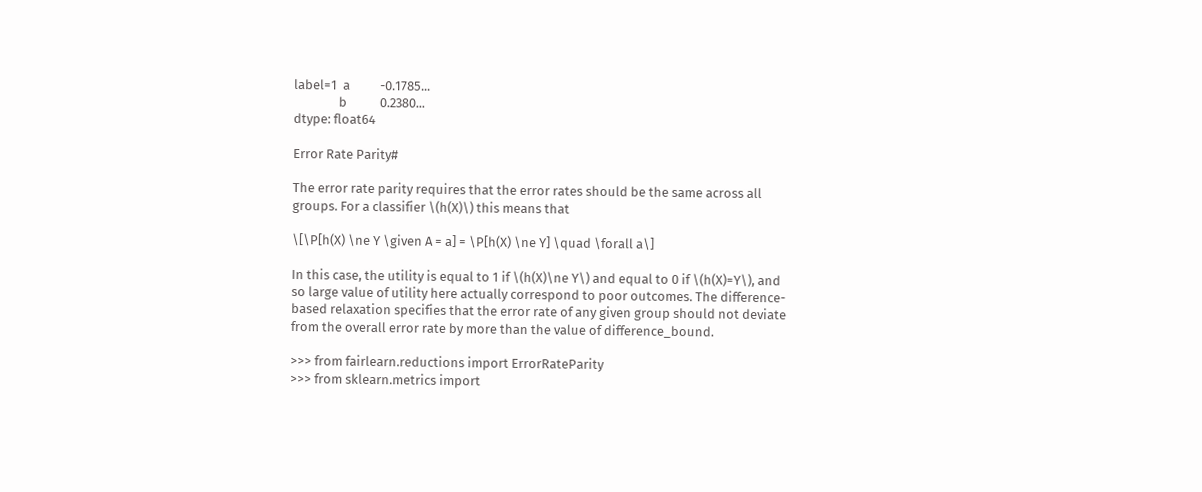label=1  a          -0.1785...
               b           0.2380...
dtype: float64

Error Rate Parity#

The error rate parity requires that the error rates should be the same across all groups. For a classifier \(h(X)\) this means that

\[\P[h(X) \ne Y \given A = a] = \P[h(X) \ne Y] \quad \forall a\]

In this case, the utility is equal to 1 if \(h(X)\ne Y\) and equal to 0 if \(h(X)=Y\), and so large value of utility here actually correspond to poor outcomes. The difference-based relaxation specifies that the error rate of any given group should not deviate from the overall error rate by more than the value of difference_bound.

>>> from fairlearn.reductions import ErrorRateParity
>>> from sklearn.metrics import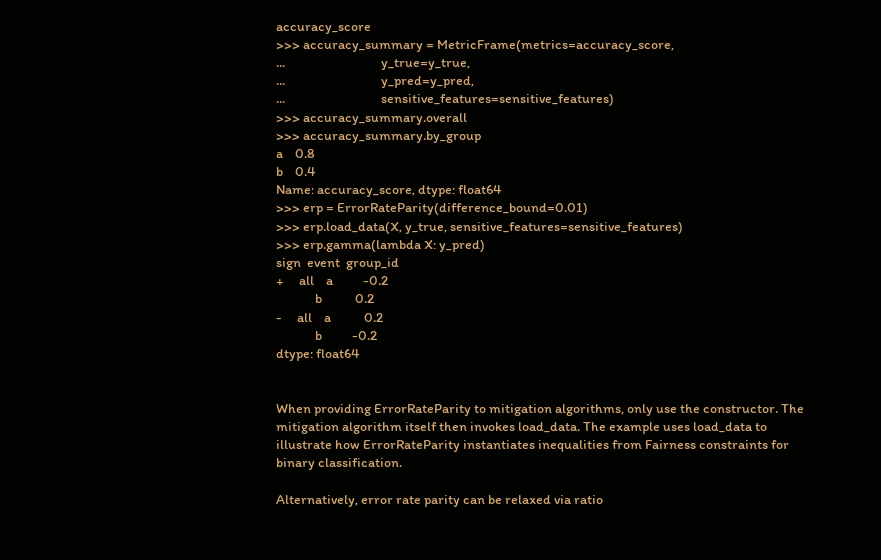accuracy_score
>>> accuracy_summary = MetricFrame(metrics=accuracy_score,
...                                y_true=y_true,
...                                y_pred=y_pred,
...                                sensitive_features=sensitive_features)
>>> accuracy_summary.overall
>>> accuracy_summary.by_group
a    0.8
b    0.4
Name: accuracy_score, dtype: float64
>>> erp = ErrorRateParity(difference_bound=0.01)
>>> erp.load_data(X, y_true, sensitive_features=sensitive_features)
>>> erp.gamma(lambda X: y_pred)
sign  event  group_id
+     all    a          -0.2
             b           0.2
-     all    a           0.2
             b          -0.2
dtype: float64


When providing ErrorRateParity to mitigation algorithms, only use the constructor. The mitigation algorithm itself then invokes load_data. The example uses load_data to illustrate how ErrorRateParity instantiates inequalities from Fairness constraints for binary classification.

Alternatively, error rate parity can be relaxed via ratio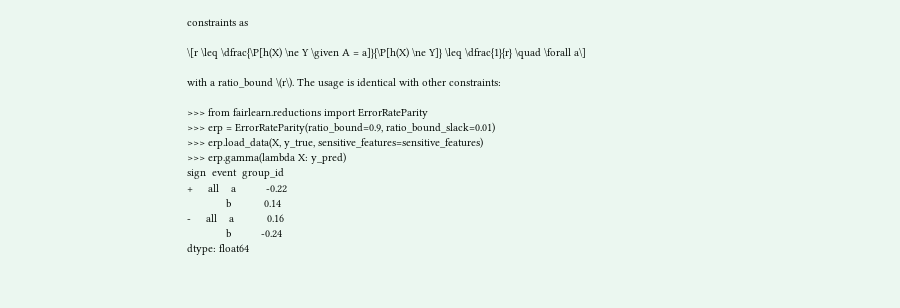constraints as

\[r \leq \dfrac{\P[h(X) \ne Y \given A = a]}{\P[h(X) \ne Y]} \leq \dfrac{1}{r} \quad \forall a\]

with a ratio_bound \(r\). The usage is identical with other constraints:

>>> from fairlearn.reductions import ErrorRateParity
>>> erp = ErrorRateParity(ratio_bound=0.9, ratio_bound_slack=0.01)
>>> erp.load_data(X, y_true, sensitive_features=sensitive_features)
>>> erp.gamma(lambda X: y_pred)
sign  event  group_id
+     all    a          -0.22
             b           0.14
-     all    a           0.16
             b          -0.24
dtype: float64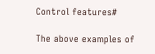Control features#

The above examples of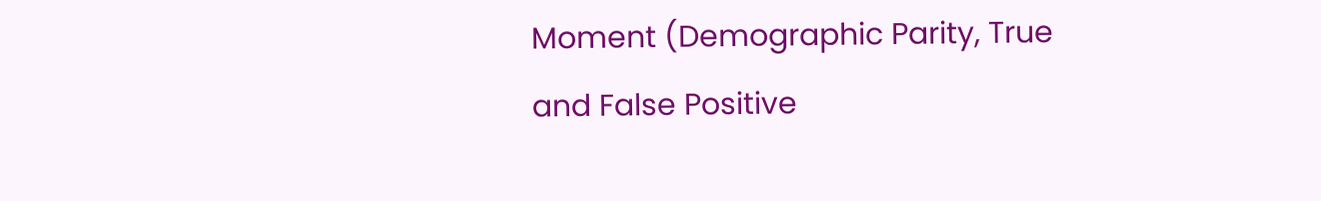Moment (Demographic Parity, True and False Positive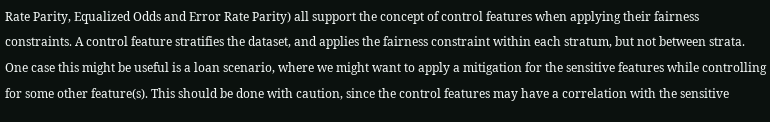Rate Parity, Equalized Odds and Error Rate Parity) all support the concept of control features when applying their fairness constraints. A control feature stratifies the dataset, and applies the fairness constraint within each stratum, but not between strata. One case this might be useful is a loan scenario, where we might want to apply a mitigation for the sensitive features while controlling for some other feature(s). This should be done with caution, since the control features may have a correlation with the sensitive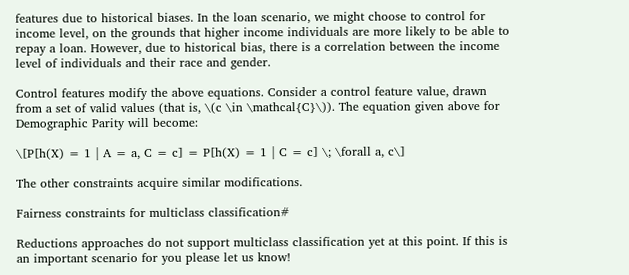features due to historical biases. In the loan scenario, we might choose to control for income level, on the grounds that higher income individuals are more likely to be able to repay a loan. However, due to historical bias, there is a correlation between the income level of individuals and their race and gender.

Control features modify the above equations. Consider a control feature value, drawn from a set of valid values (that is, \(c \in \mathcal{C}\)). The equation given above for Demographic Parity will become:

\[P[h(X) = 1 | A = a, C = c] = P[h(X) = 1 | C = c] \; \forall a, c\]

The other constraints acquire similar modifications.

Fairness constraints for multiclass classification#

Reductions approaches do not support multiclass classification yet at this point. If this is an important scenario for you please let us know!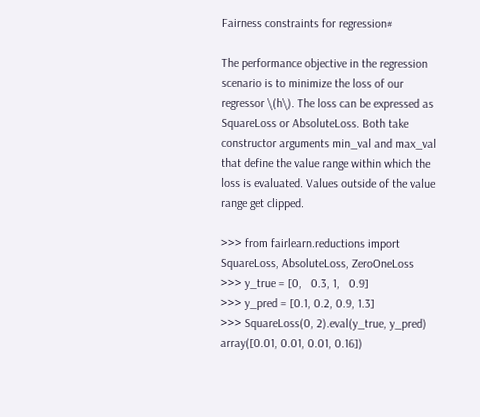Fairness constraints for regression#

The performance objective in the regression scenario is to minimize the loss of our regressor \(h\). The loss can be expressed as SquareLoss or AbsoluteLoss. Both take constructor arguments min_val and max_val that define the value range within which the loss is evaluated. Values outside of the value range get clipped.

>>> from fairlearn.reductions import SquareLoss, AbsoluteLoss, ZeroOneLoss
>>> y_true = [0,   0.3, 1,   0.9]
>>> y_pred = [0.1, 0.2, 0.9, 1.3]
>>> SquareLoss(0, 2).eval(y_true, y_pred)
array([0.01, 0.01, 0.01, 0.16])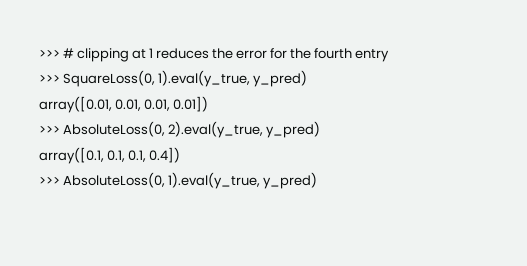>>> # clipping at 1 reduces the error for the fourth entry
>>> SquareLoss(0, 1).eval(y_true, y_pred)
array([0.01, 0.01, 0.01, 0.01])
>>> AbsoluteLoss(0, 2).eval(y_true, y_pred)
array([0.1, 0.1, 0.1, 0.4])
>>> AbsoluteLoss(0, 1).eval(y_true, y_pred)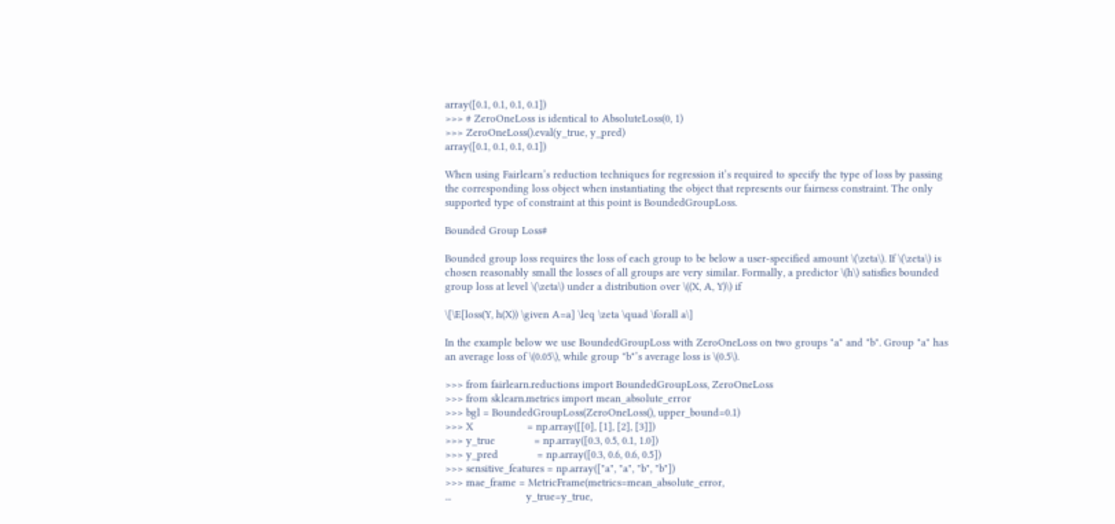array([0.1, 0.1, 0.1, 0.1])
>>> # ZeroOneLoss is identical to AbsoluteLoss(0, 1)
>>> ZeroOneLoss().eval(y_true, y_pred)
array([0.1, 0.1, 0.1, 0.1])

When using Fairlearn’s reduction techniques for regression it’s required to specify the type of loss by passing the corresponding loss object when instantiating the object that represents our fairness constraint. The only supported type of constraint at this point is BoundedGroupLoss.

Bounded Group Loss#

Bounded group loss requires the loss of each group to be below a user-specified amount \(\zeta\). If \(\zeta\) is chosen reasonably small the losses of all groups are very similar. Formally, a predictor \(h\) satisfies bounded group loss at level \(\zeta\) under a distribution over \((X, A, Y)\) if

\[\E[loss(Y, h(X)) \given A=a] \leq \zeta \quad \forall a\]

In the example below we use BoundedGroupLoss with ZeroOneLoss on two groups "a" and "b". Group "a" has an average loss of \(0.05\), while group "b"’s average loss is \(0.5\).

>>> from fairlearn.reductions import BoundedGroupLoss, ZeroOneLoss
>>> from sklearn.metrics import mean_absolute_error
>>> bgl = BoundedGroupLoss(ZeroOneLoss(), upper_bound=0.1)
>>> X                  = np.array([[0], [1], [2], [3]])
>>> y_true             = np.array([0.3, 0.5, 0.1, 1.0])
>>> y_pred             = np.array([0.3, 0.6, 0.6, 0.5])
>>> sensitive_features = np.array(["a", "a", "b", "b"])
>>> mae_frame = MetricFrame(metrics=mean_absolute_error,
...                         y_true=y_true,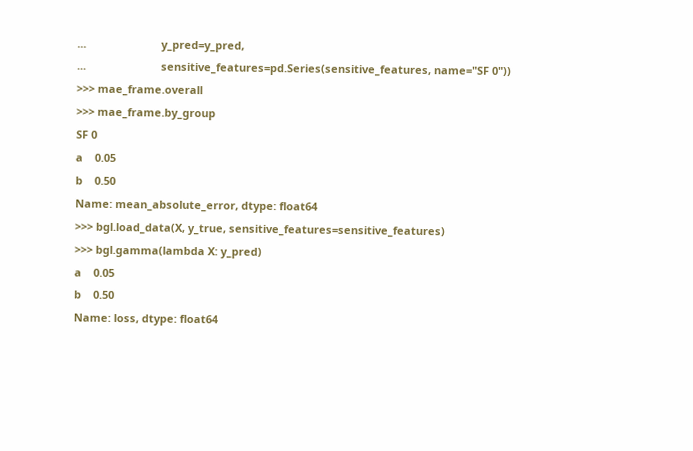...                         y_pred=y_pred,
...                         sensitive_features=pd.Series(sensitive_features, name="SF 0"))
>>> mae_frame.overall
>>> mae_frame.by_group
SF 0
a    0.05
b    0.50
Name: mean_absolute_error, dtype: float64
>>> bgl.load_data(X, y_true, sensitive_features=sensitive_features)
>>> bgl.gamma(lambda X: y_pred)
a    0.05
b    0.50
Name: loss, dtype: float64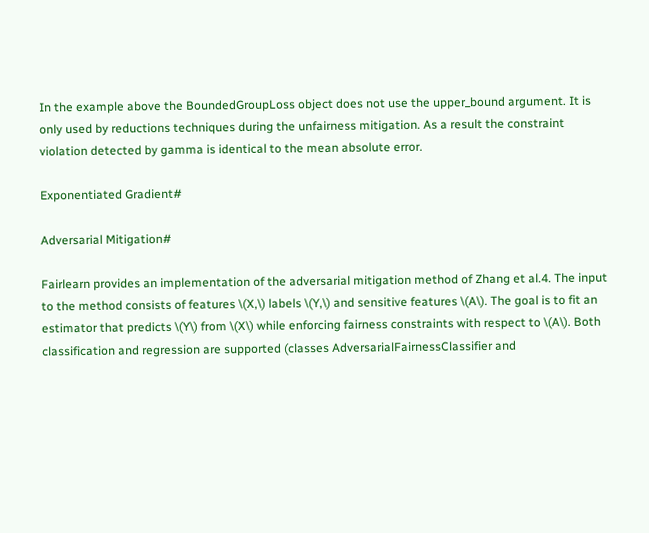In the example above the BoundedGroupLoss object does not use the upper_bound argument. It is only used by reductions techniques during the unfairness mitigation. As a result the constraint violation detected by gamma is identical to the mean absolute error.

Exponentiated Gradient#

Adversarial Mitigation#

Fairlearn provides an implementation of the adversarial mitigation method of Zhang et al.4. The input to the method consists of features \(X,\) labels \(Y,\) and sensitive features \(A\). The goal is to fit an estimator that predicts \(Y\) from \(X\) while enforcing fairness constraints with respect to \(A\). Both classification and regression are supported (classes AdversarialFairnessClassifier and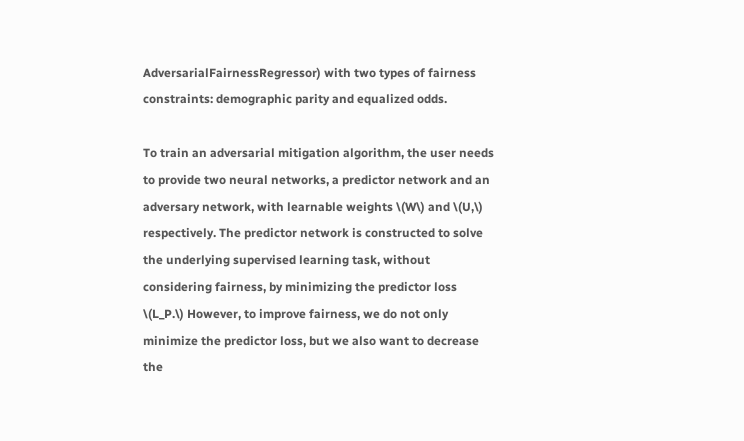AdversarialFairnessRegressor) with two types of fairness constraints: demographic parity and equalized odds.

To train an adversarial mitigation algorithm, the user needs to provide two neural networks, a predictor network and an adversary network, with learnable weights \(W\) and \(U,\) respectively. The predictor network is constructed to solve the underlying supervised learning task, without considering fairness, by minimizing the predictor loss \(L_P.\) However, to improve fairness, we do not only minimize the predictor loss, but we also want to decrease the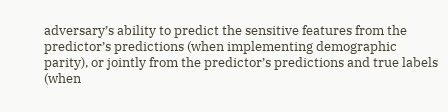adversary’s ability to predict the sensitive features from the predictor’s predictions (when implementing demographic parity), or jointly from the predictor’s predictions and true labels (when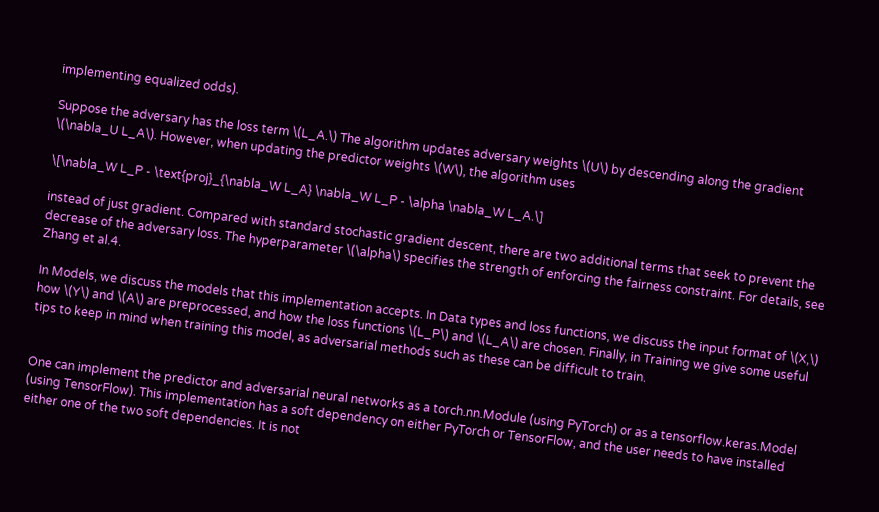implementing equalized odds).

Suppose the adversary has the loss term \(L_A.\) The algorithm updates adversary weights \(U\) by descending along the gradient \(\nabla_U L_A\). However, when updating the predictor weights \(W\), the algorithm uses

\[\nabla_W L_P - \text{proj}_{\nabla_W L_A} \nabla_W L_P - \alpha \nabla_W L_A.\]

instead of just gradient. Compared with standard stochastic gradient descent, there are two additional terms that seek to prevent the decrease of the adversary loss. The hyperparameter \(\alpha\) specifies the strength of enforcing the fairness constraint. For details, see Zhang et al.4.

In Models, we discuss the models that this implementation accepts. In Data types and loss functions, we discuss the input format of \(X,\) how \(Y\) and \(A\) are preprocessed, and how the loss functions \(L_P\) and \(L_A\) are chosen. Finally, in Training we give some useful tips to keep in mind when training this model, as adversarial methods such as these can be difficult to train.


One can implement the predictor and adversarial neural networks as a torch.nn.Module (using PyTorch) or as a tensorflow.keras.Model (using TensorFlow). This implementation has a soft dependency on either PyTorch or TensorFlow, and the user needs to have installed either one of the two soft dependencies. It is not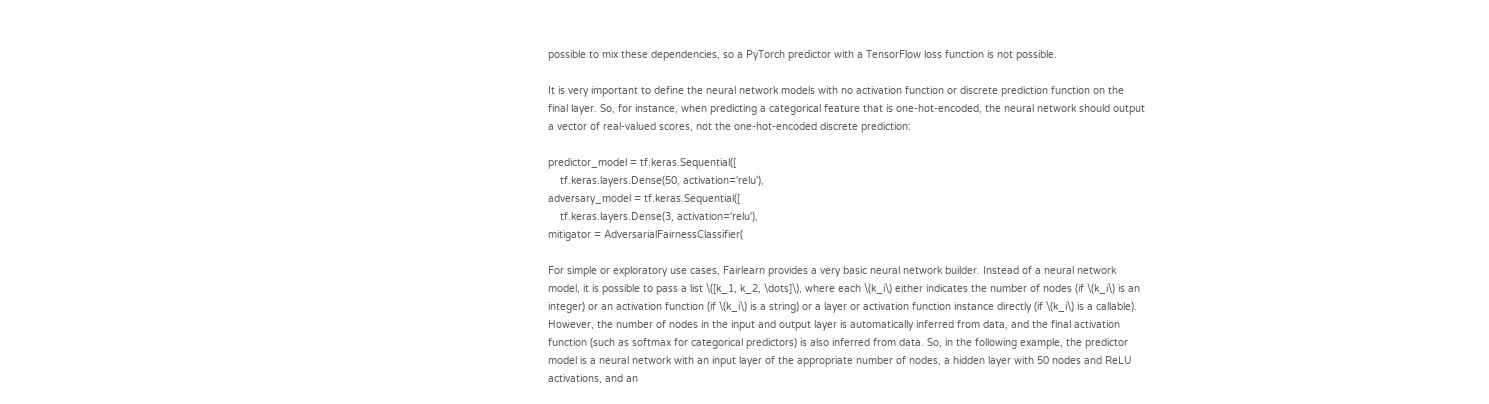possible to mix these dependencies, so a PyTorch predictor with a TensorFlow loss function is not possible.

It is very important to define the neural network models with no activation function or discrete prediction function on the final layer. So, for instance, when predicting a categorical feature that is one-hot-encoded, the neural network should output a vector of real-valued scores, not the one-hot-encoded discrete prediction:

predictor_model = tf.keras.Sequential([
    tf.keras.layers.Dense(50, activation='relu'),
adversary_model = tf.keras.Sequential([
    tf.keras.layers.Dense(3, activation='relu'),
mitigator = AdversarialFairnessClassifier(

For simple or exploratory use cases, Fairlearn provides a very basic neural network builder. Instead of a neural network model, it is possible to pass a list \([k_1, k_2, \dots]\), where each \(k_i\) either indicates the number of nodes (if \(k_i\) is an integer) or an activation function (if \(k_i\) is a string) or a layer or activation function instance directly (if \(k_i\) is a callable). However, the number of nodes in the input and output layer is automatically inferred from data, and the final activation function (such as softmax for categorical predictors) is also inferred from data. So, in the following example, the predictor model is a neural network with an input layer of the appropriate number of nodes, a hidden layer with 50 nodes and ReLU activations, and an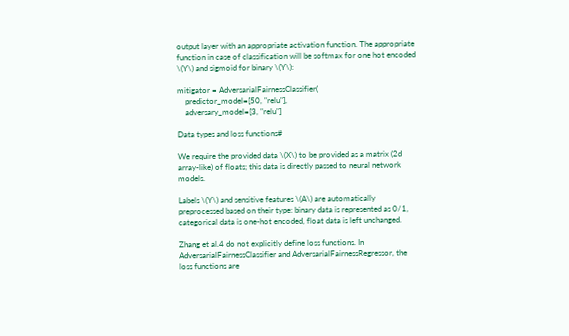output layer with an appropriate activation function. The appropriate function in case of classification will be softmax for one hot encoded \(Y\) and sigmoid for binary \(Y\):

mitigator = AdversarialFairnessClassifier(
    predictor_model=[50, "relu"],
    adversary_model=[3, "relu"]

Data types and loss functions#

We require the provided data \(X\) to be provided as a matrix (2d array-like) of floats; this data is directly passed to neural network models.

Labels \(Y\) and sensitive features \(A\) are automatically preprocessed based on their type: binary data is represented as 0/1, categorical data is one-hot encoded, float data is left unchanged.

Zhang et al.4 do not explicitly define loss functions. In AdversarialFairnessClassifier and AdversarialFairnessRegressor, the loss functions are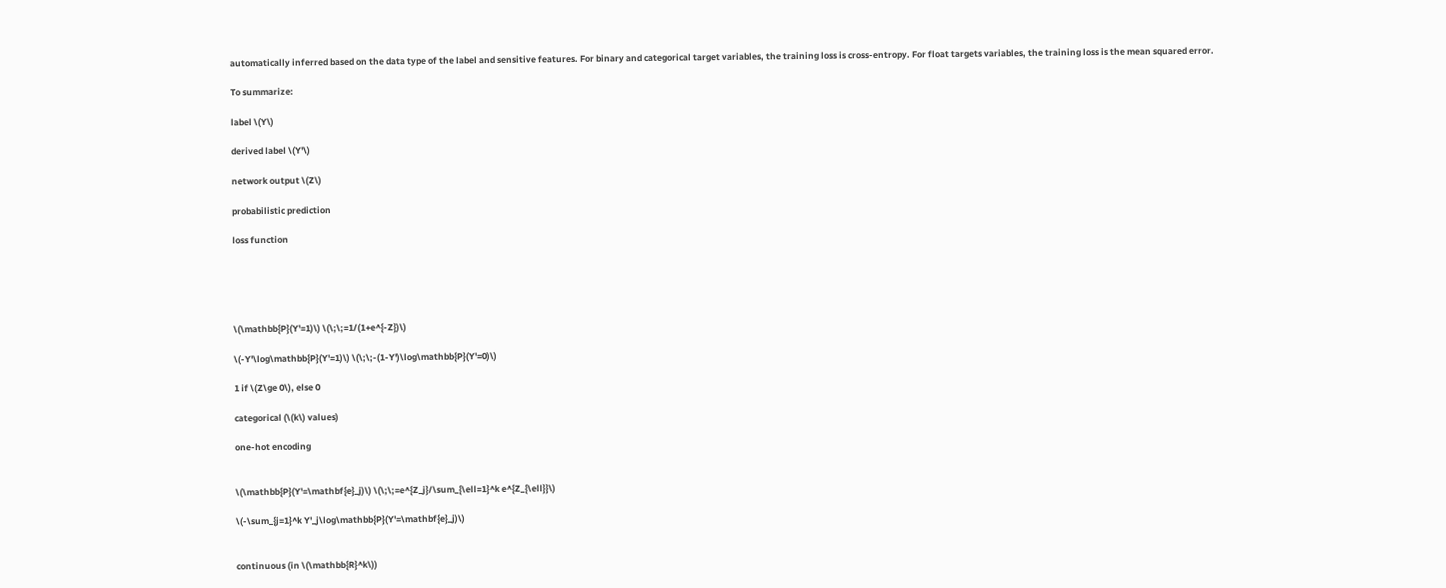automatically inferred based on the data type of the label and sensitive features. For binary and categorical target variables, the training loss is cross-entropy. For float targets variables, the training loss is the mean squared error.

To summarize:

label \(Y\)

derived label \(Y'\)

network output \(Z\)

probabilistic prediction

loss function





\(\mathbb{P}(Y'=1)\) \(\;\;=1/(1+e^{-Z})\)

\(-Y'\log\mathbb{P}(Y'=1)\) \(\;\;-(1-Y')\log\mathbb{P}(Y'=0)\)

1 if \(Z\ge 0\), else 0

categorical (\(k\) values)

one-hot encoding


\(\mathbb{P}(Y'=\mathbf{e}_j)\) \(\;\;=e^{Z_j}/\sum_{\ell=1}^k e^{Z_{\ell}}\)

\(-\sum_{j=1}^k Y'_j\log\mathbb{P}(Y'=\mathbf{e}_j)\)


continuous (in \(\mathbb{R}^k\))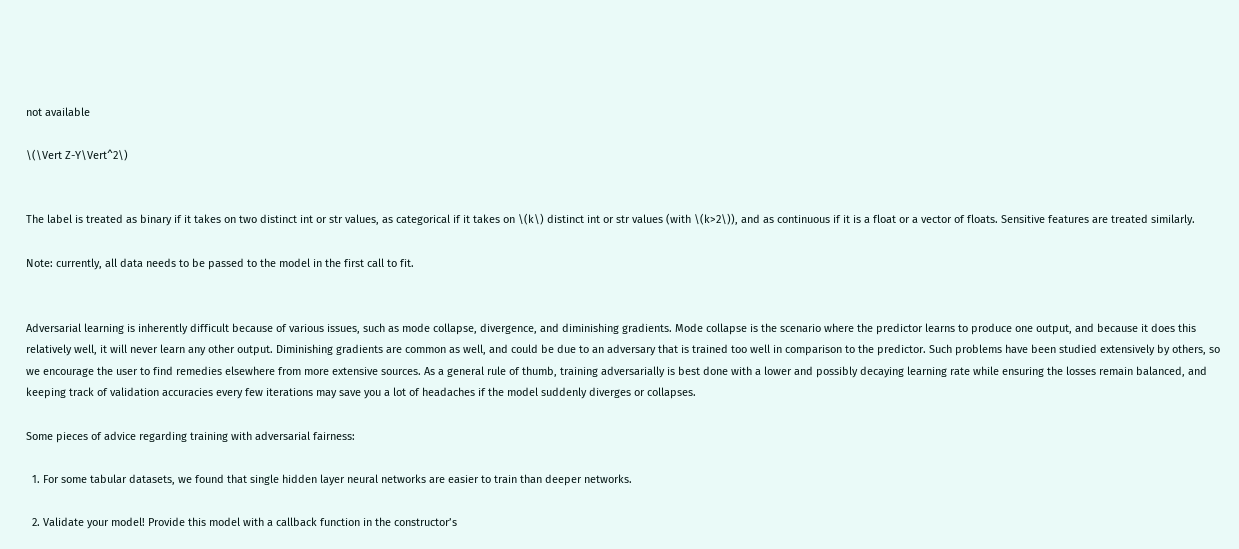not available

\(\Vert Z-Y\Vert^2\)


The label is treated as binary if it takes on two distinct int or str values, as categorical if it takes on \(k\) distinct int or str values (with \(k>2\)), and as continuous if it is a float or a vector of floats. Sensitive features are treated similarly.

Note: currently, all data needs to be passed to the model in the first call to fit.


Adversarial learning is inherently difficult because of various issues, such as mode collapse, divergence, and diminishing gradients. Mode collapse is the scenario where the predictor learns to produce one output, and because it does this relatively well, it will never learn any other output. Diminishing gradients are common as well, and could be due to an adversary that is trained too well in comparison to the predictor. Such problems have been studied extensively by others, so we encourage the user to find remedies elsewhere from more extensive sources. As a general rule of thumb, training adversarially is best done with a lower and possibly decaying learning rate while ensuring the losses remain balanced, and keeping track of validation accuracies every few iterations may save you a lot of headaches if the model suddenly diverges or collapses.

Some pieces of advice regarding training with adversarial fairness:

  1. For some tabular datasets, we found that single hidden layer neural networks are easier to train than deeper networks.

  2. Validate your model! Provide this model with a callback function in the constructor’s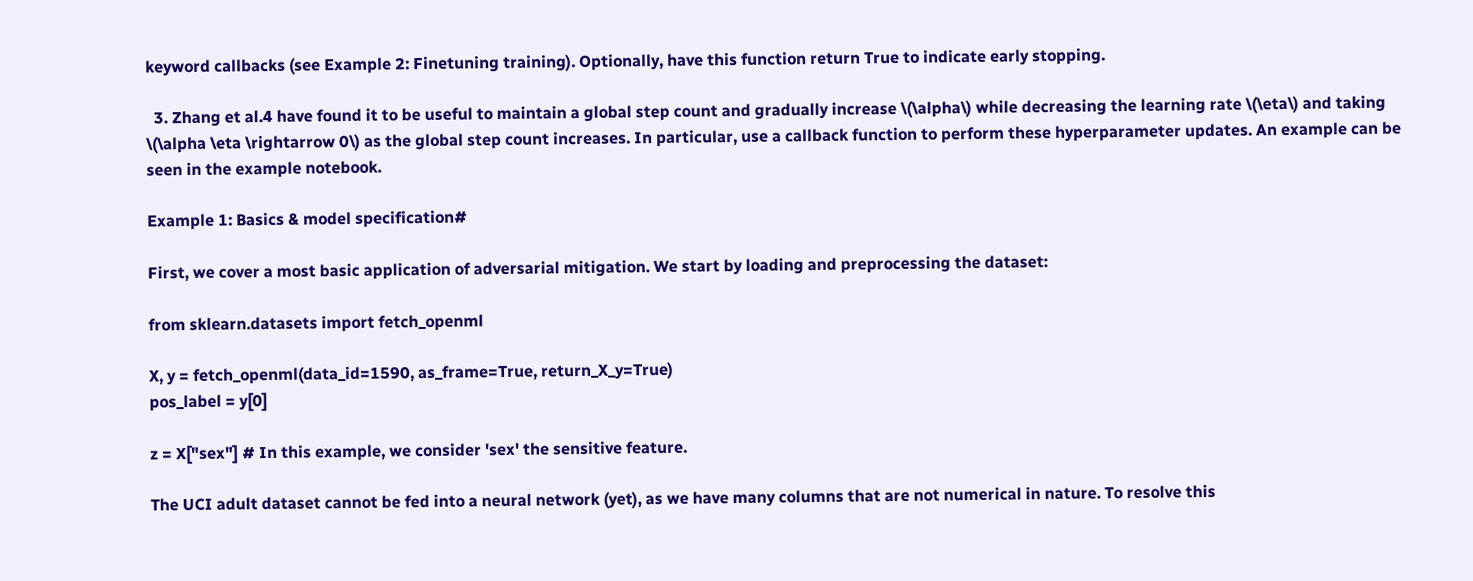keyword callbacks (see Example 2: Finetuning training). Optionally, have this function return True to indicate early stopping.

  3. Zhang et al.4 have found it to be useful to maintain a global step count and gradually increase \(\alpha\) while decreasing the learning rate \(\eta\) and taking \(\alpha \eta \rightarrow 0\) as the global step count increases. In particular, use a callback function to perform these hyperparameter updates. An example can be seen in the example notebook.

Example 1: Basics & model specification#

First, we cover a most basic application of adversarial mitigation. We start by loading and preprocessing the dataset:

from sklearn.datasets import fetch_openml

X, y = fetch_openml(data_id=1590, as_frame=True, return_X_y=True)
pos_label = y[0]

z = X["sex"] # In this example, we consider 'sex' the sensitive feature.

The UCI adult dataset cannot be fed into a neural network (yet), as we have many columns that are not numerical in nature. To resolve this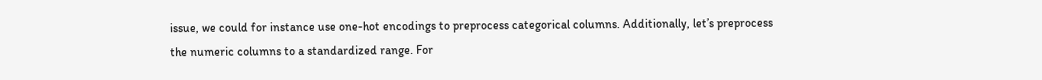issue, we could for instance use one-hot encodings to preprocess categorical columns. Additionally, let’s preprocess the numeric columns to a standardized range. For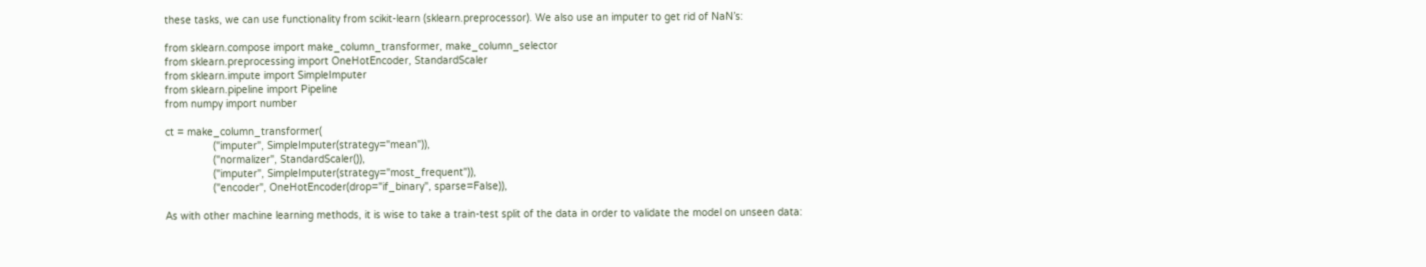these tasks, we can use functionality from scikit-learn (sklearn.preprocessor). We also use an imputer to get rid of NaN’s:

from sklearn.compose import make_column_transformer, make_column_selector
from sklearn.preprocessing import OneHotEncoder, StandardScaler
from sklearn.impute import SimpleImputer
from sklearn.pipeline import Pipeline
from numpy import number

ct = make_column_transformer(
                ("imputer", SimpleImputer(strategy="mean")),
                ("normalizer", StandardScaler()),
                ("imputer", SimpleImputer(strategy="most_frequent")),
                ("encoder", OneHotEncoder(drop="if_binary", sparse=False)),

As with other machine learning methods, it is wise to take a train-test split of the data in order to validate the model on unseen data: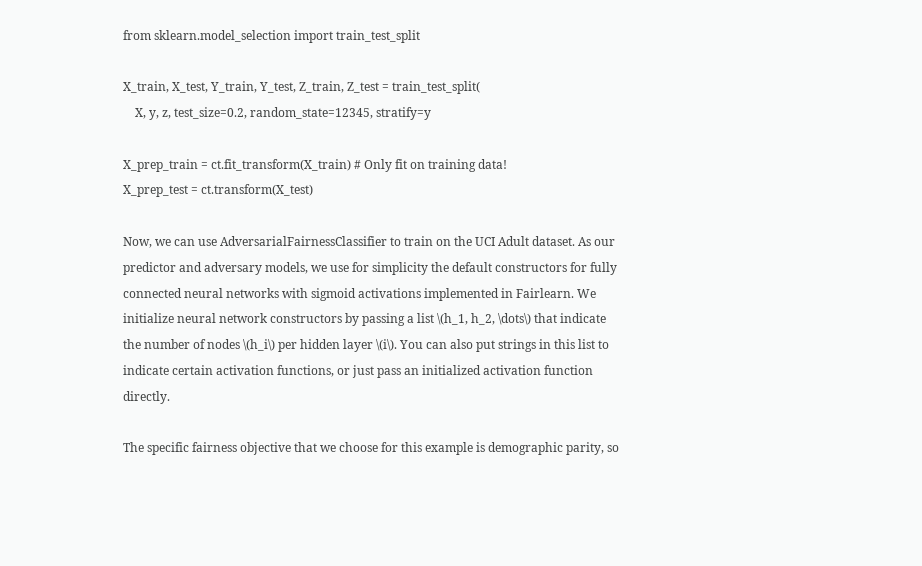from sklearn.model_selection import train_test_split

X_train, X_test, Y_train, Y_test, Z_train, Z_test = train_test_split(
    X, y, z, test_size=0.2, random_state=12345, stratify=y

X_prep_train = ct.fit_transform(X_train) # Only fit on training data!
X_prep_test = ct.transform(X_test)

Now, we can use AdversarialFairnessClassifier to train on the UCI Adult dataset. As our predictor and adversary models, we use for simplicity the default constructors for fully connected neural networks with sigmoid activations implemented in Fairlearn. We initialize neural network constructors by passing a list \(h_1, h_2, \dots\) that indicate the number of nodes \(h_i\) per hidden layer \(i\). You can also put strings in this list to indicate certain activation functions, or just pass an initialized activation function directly.

The specific fairness objective that we choose for this example is demographic parity, so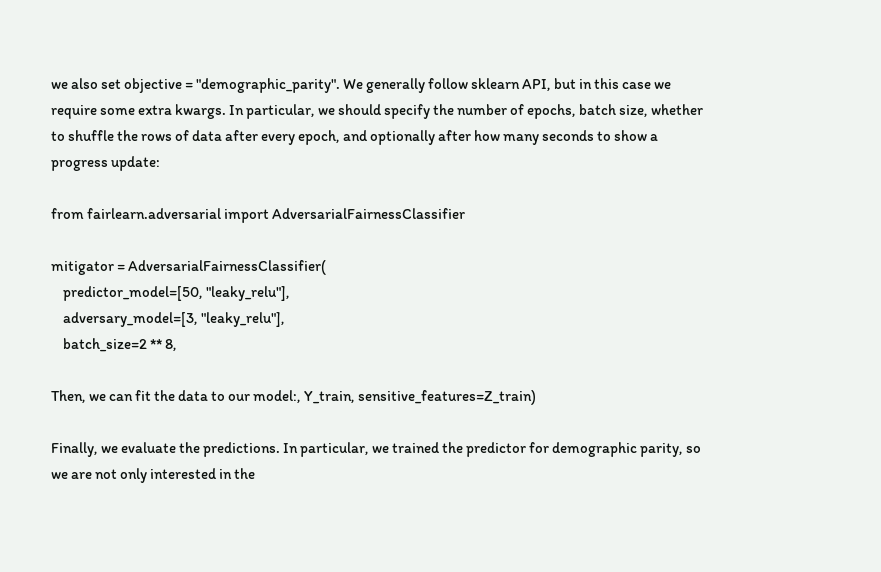we also set objective = "demographic_parity". We generally follow sklearn API, but in this case we require some extra kwargs. In particular, we should specify the number of epochs, batch size, whether to shuffle the rows of data after every epoch, and optionally after how many seconds to show a progress update:

from fairlearn.adversarial import AdversarialFairnessClassifier

mitigator = AdversarialFairnessClassifier(
    predictor_model=[50, "leaky_relu"],
    adversary_model=[3, "leaky_relu"],
    batch_size=2 ** 8,

Then, we can fit the data to our model:, Y_train, sensitive_features=Z_train)

Finally, we evaluate the predictions. In particular, we trained the predictor for demographic parity, so we are not only interested in the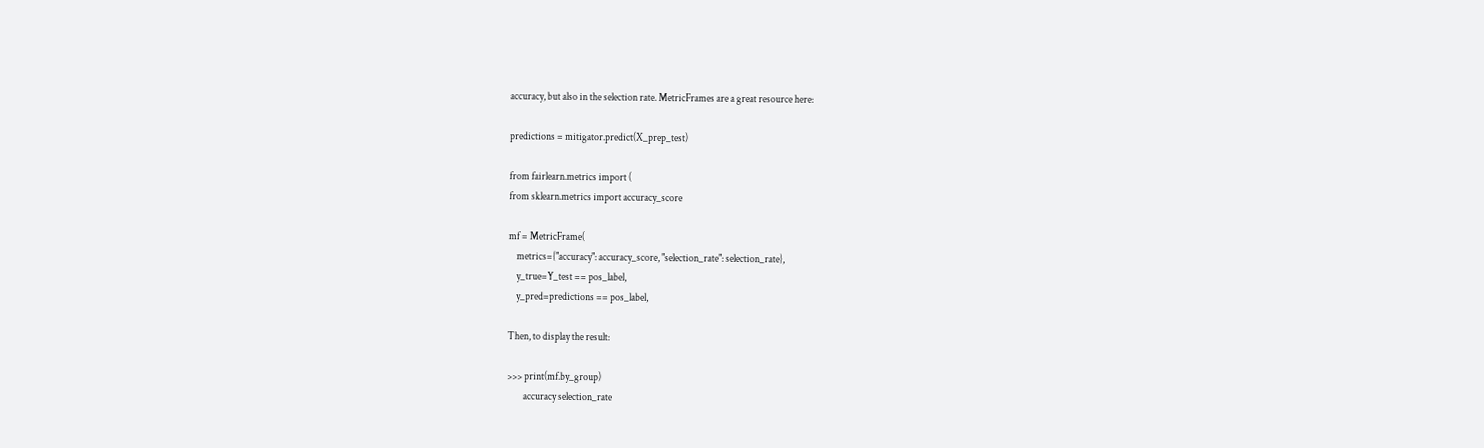accuracy, but also in the selection rate. MetricFrames are a great resource here:

predictions = mitigator.predict(X_prep_test)

from fairlearn.metrics import (
from sklearn.metrics import accuracy_score

mf = MetricFrame(
    metrics={"accuracy": accuracy_score, "selection_rate": selection_rate},
    y_true=Y_test == pos_label,
    y_pred=predictions == pos_label,

Then, to display the result:

>>> print(mf.by_group)
        accuracy selection_rate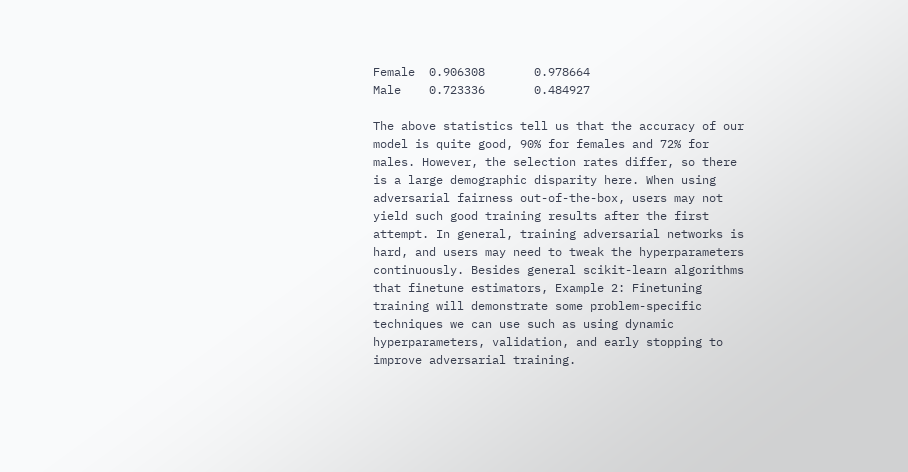Female  0.906308       0.978664
Male    0.723336       0.484927

The above statistics tell us that the accuracy of our model is quite good, 90% for females and 72% for males. However, the selection rates differ, so there is a large demographic disparity here. When using adversarial fairness out-of-the-box, users may not yield such good training results after the first attempt. In general, training adversarial networks is hard, and users may need to tweak the hyperparameters continuously. Besides general scikit-learn algorithms that finetune estimators, Example 2: Finetuning training will demonstrate some problem-specific techniques we can use such as using dynamic hyperparameters, validation, and early stopping to improve adversarial training.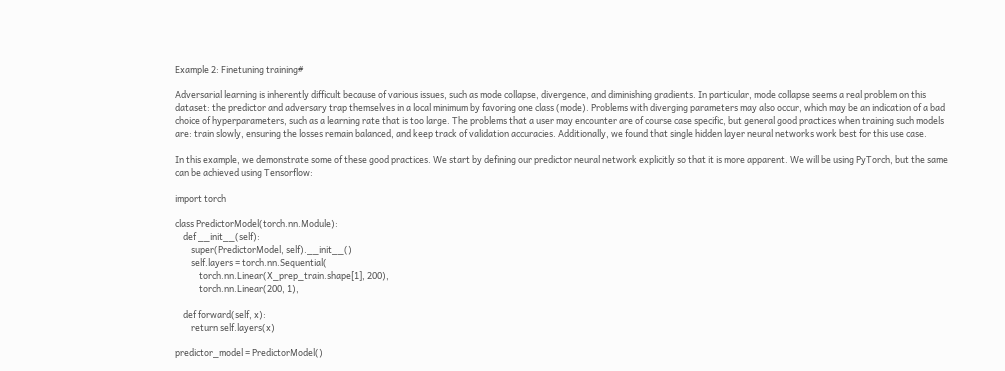Example 2: Finetuning training#

Adversarial learning is inherently difficult because of various issues, such as mode collapse, divergence, and diminishing gradients. In particular, mode collapse seems a real problem on this dataset: the predictor and adversary trap themselves in a local minimum by favoring one class (mode). Problems with diverging parameters may also occur, which may be an indication of a bad choice of hyperparameters, such as a learning rate that is too large. The problems that a user may encounter are of course case specific, but general good practices when training such models are: train slowly, ensuring the losses remain balanced, and keep track of validation accuracies. Additionally, we found that single hidden layer neural networks work best for this use case.

In this example, we demonstrate some of these good practices. We start by defining our predictor neural network explicitly so that it is more apparent. We will be using PyTorch, but the same can be achieved using Tensorflow:

import torch

class PredictorModel(torch.nn.Module):
    def __init__(self):
        super(PredictorModel, self).__init__()
        self.layers = torch.nn.Sequential(
            torch.nn.Linear(X_prep_train.shape[1], 200),
            torch.nn.Linear(200, 1),

    def forward(self, x):
        return self.layers(x)

predictor_model = PredictorModel()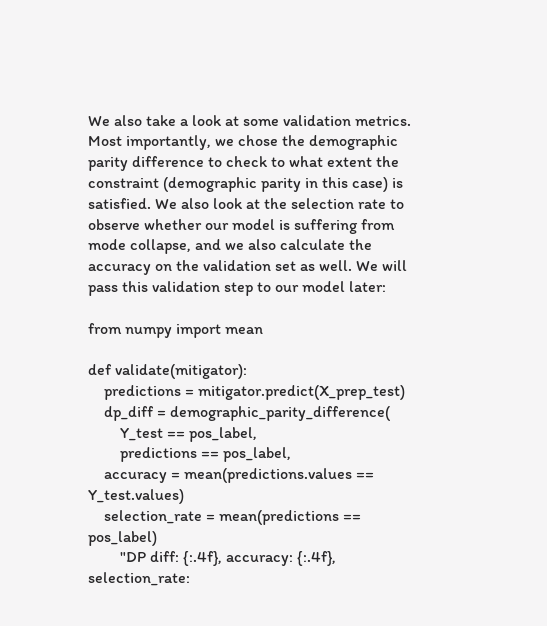We also take a look at some validation metrics. Most importantly, we chose the demographic parity difference to check to what extent the constraint (demographic parity in this case) is satisfied. We also look at the selection rate to observe whether our model is suffering from mode collapse, and we also calculate the accuracy on the validation set as well. We will pass this validation step to our model later:

from numpy import mean

def validate(mitigator):
    predictions = mitigator.predict(X_prep_test)
    dp_diff = demographic_parity_difference(
        Y_test == pos_label,
        predictions == pos_label,
    accuracy = mean(predictions.values == Y_test.values)
    selection_rate = mean(predictions == pos_label)
        "DP diff: {:.4f}, accuracy: {:.4f}, selection_rate: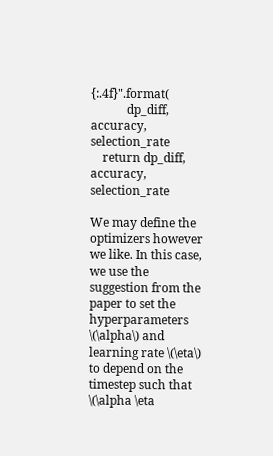{:.4f}".format(
            dp_diff, accuracy, selection_rate
    return dp_diff, accuracy, selection_rate

We may define the optimizers however we like. In this case, we use the suggestion from the paper to set the hyperparameters \(\alpha\) and learning rate \(\eta\) to depend on the timestep such that \(\alpha \eta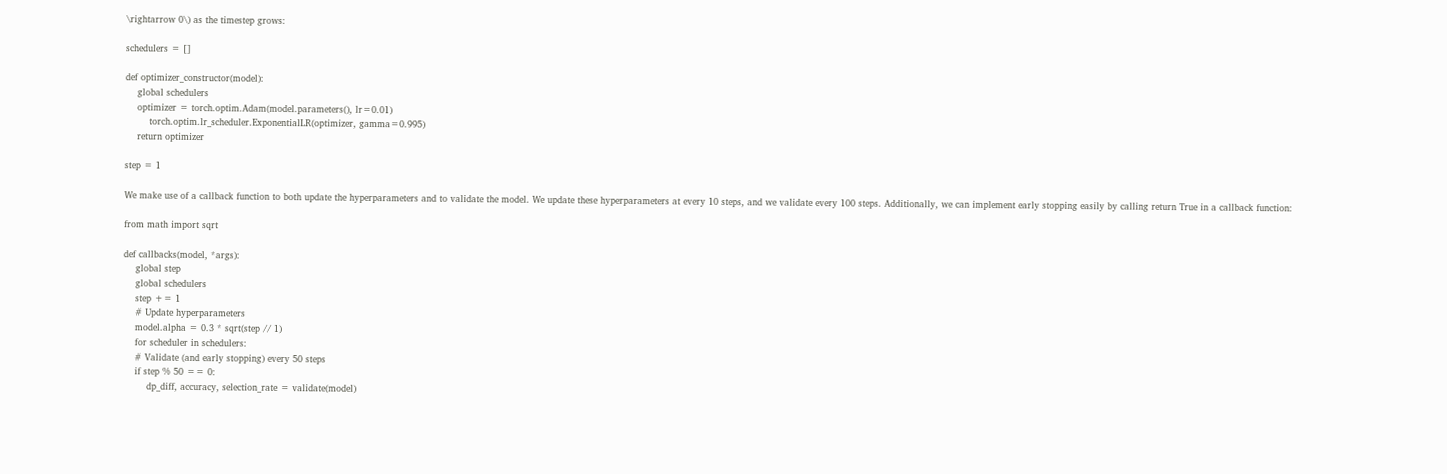\rightarrow 0\) as the timestep grows:

schedulers = []

def optimizer_constructor(model):
    global schedulers
    optimizer = torch.optim.Adam(model.parameters(), lr=0.01)
        torch.optim.lr_scheduler.ExponentialLR(optimizer, gamma=0.995)
    return optimizer

step = 1

We make use of a callback function to both update the hyperparameters and to validate the model. We update these hyperparameters at every 10 steps, and we validate every 100 steps. Additionally, we can implement early stopping easily by calling return True in a callback function:

from math import sqrt

def callbacks(model, *args):
    global step
    global schedulers
    step += 1
    # Update hyperparameters
    model.alpha = 0.3 * sqrt(step // 1)
    for scheduler in schedulers:
    # Validate (and early stopping) every 50 steps
    if step % 50 == 0:
        dp_diff, accuracy, selection_rate = validate(model)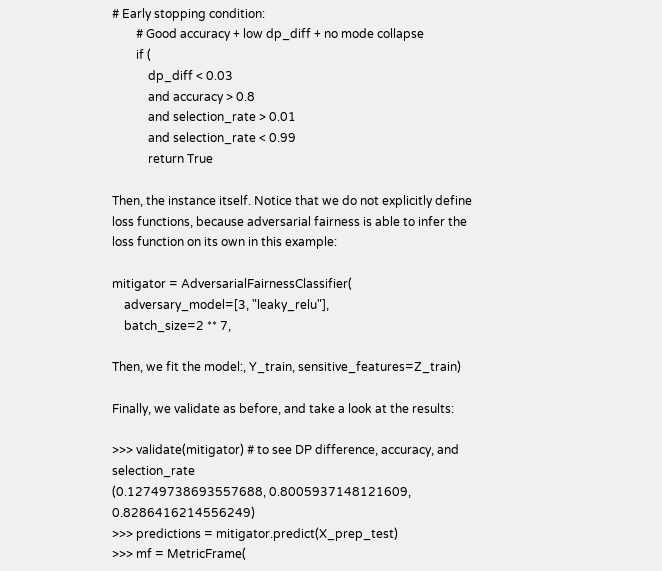# Early stopping condition:
        # Good accuracy + low dp_diff + no mode collapse
        if (
            dp_diff < 0.03
            and accuracy > 0.8
            and selection_rate > 0.01
            and selection_rate < 0.99
            return True

Then, the instance itself. Notice that we do not explicitly define loss functions, because adversarial fairness is able to infer the loss function on its own in this example:

mitigator = AdversarialFairnessClassifier(
    adversary_model=[3, "leaky_relu"],
    batch_size=2 ** 7,

Then, we fit the model:, Y_train, sensitive_features=Z_train)

Finally, we validate as before, and take a look at the results:

>>> validate(mitigator) # to see DP difference, accuracy, and selection_rate
(0.12749738693557688, 0.8005937148121609, 0.8286416214556249)
>>> predictions = mitigator.predict(X_prep_test)
>>> mf = MetricFrame(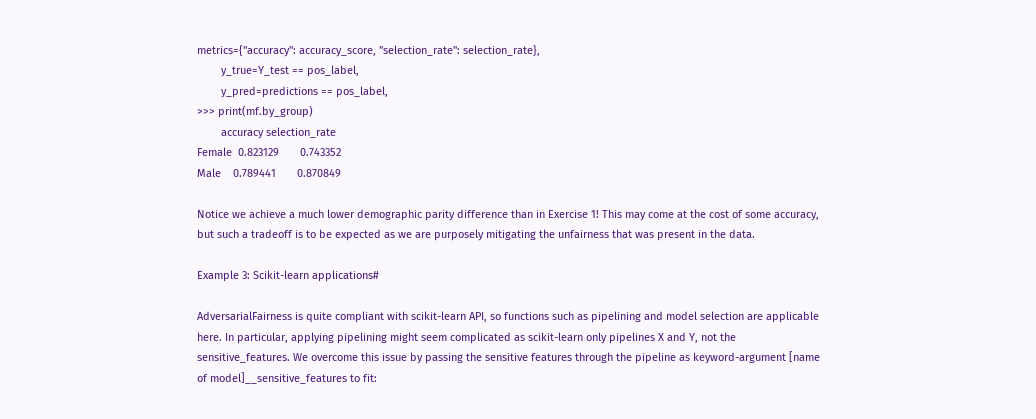metrics={"accuracy": accuracy_score, "selection_rate": selection_rate},
        y_true=Y_test == pos_label,
        y_pred=predictions == pos_label,
>>> print(mf.by_group)
        accuracy selection_rate
Female  0.823129       0.743352
Male    0.789441       0.870849

Notice we achieve a much lower demographic parity difference than in Exercise 1! This may come at the cost of some accuracy, but such a tradeoff is to be expected as we are purposely mitigating the unfairness that was present in the data.

Example 3: Scikit-learn applications#

AdversarialFairness is quite compliant with scikit-learn API, so functions such as pipelining and model selection are applicable here. In particular, applying pipelining might seem complicated as scikit-learn only pipelines X and Y, not the sensitive_features. We overcome this issue by passing the sensitive features through the pipeline as keyword-argument [name of model]__sensitive_features to fit: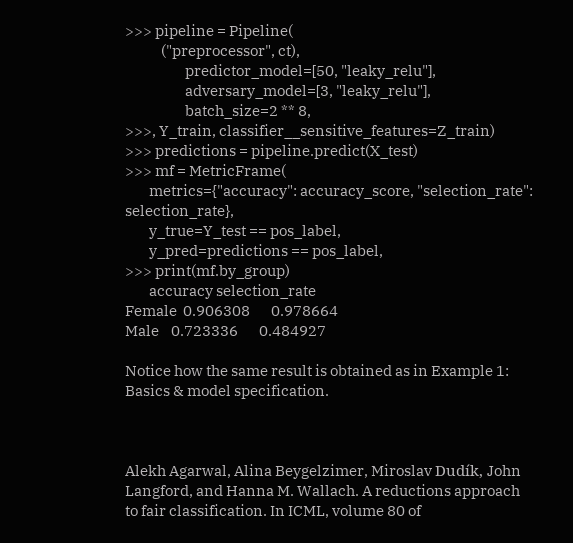>>> pipeline = Pipeline(
            ("preprocessor", ct),
                    predictor_model=[50, "leaky_relu"],
                    adversary_model=[3, "leaky_relu"],
                    batch_size=2 ** 8,
>>>, Y_train, classifier__sensitive_features=Z_train)
>>> predictions = pipeline.predict(X_test)
>>> mf = MetricFrame(
        metrics={"accuracy": accuracy_score, "selection_rate": selection_rate},
        y_true=Y_test == pos_label,
        y_pred=predictions == pos_label,
>>> print(mf.by_group)
        accuracy selection_rate
Female  0.906308       0.978664
Male    0.723336       0.484927

Notice how the same result is obtained as in Example 1: Basics & model specification.



Alekh Agarwal, Alina Beygelzimer, Miroslav Dudík, John Langford, and Hanna M. Wallach. A reductions approach to fair classification. In ICML, volume 80 of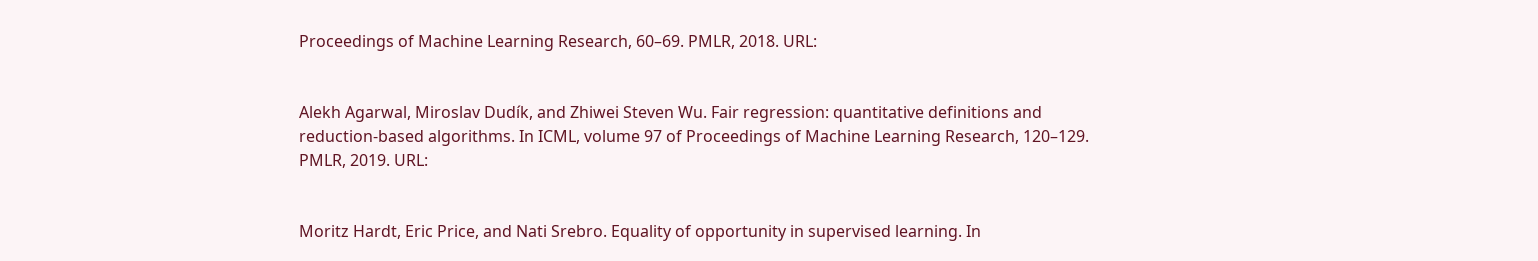Proceedings of Machine Learning Research, 60–69. PMLR, 2018. URL:


Alekh Agarwal, Miroslav Dudík, and Zhiwei Steven Wu. Fair regression: quantitative definitions and reduction-based algorithms. In ICML, volume 97 of Proceedings of Machine Learning Research, 120–129. PMLR, 2019. URL:


Moritz Hardt, Eric Price, and Nati Srebro. Equality of opportunity in supervised learning. In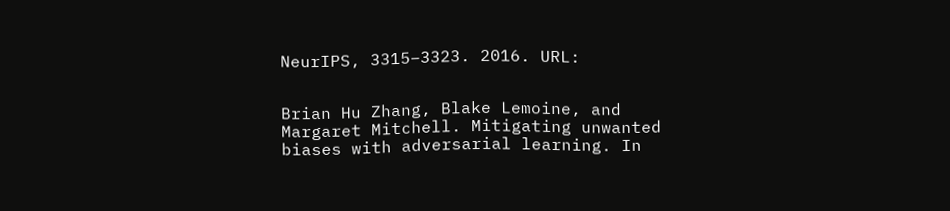NeurIPS, 3315–3323. 2016. URL:


Brian Hu Zhang, Blake Lemoine, and Margaret Mitchell. Mitigating unwanted biases with adversarial learning. In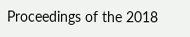Proceedings of the 2018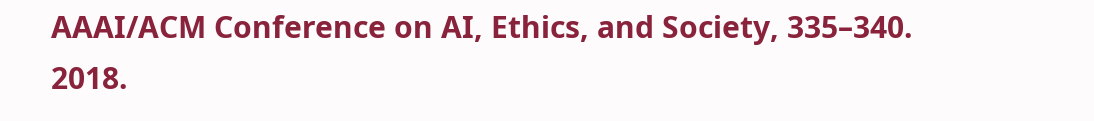AAAI/ACM Conference on AI, Ethics, and Society, 335–340. 2018.